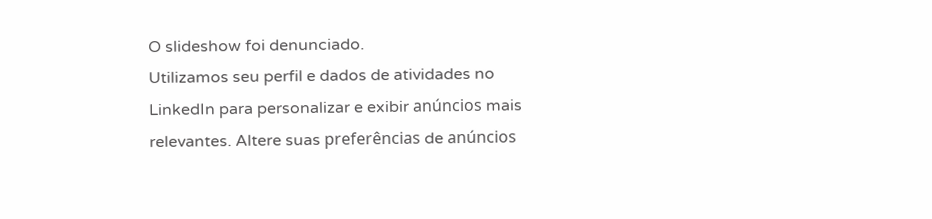O slideshow foi denunciado.
Utilizamos seu perfil e dados de atividades no LinkedIn para personalizar e exibir anúncios mais relevantes. Altere suas preferências de anúncios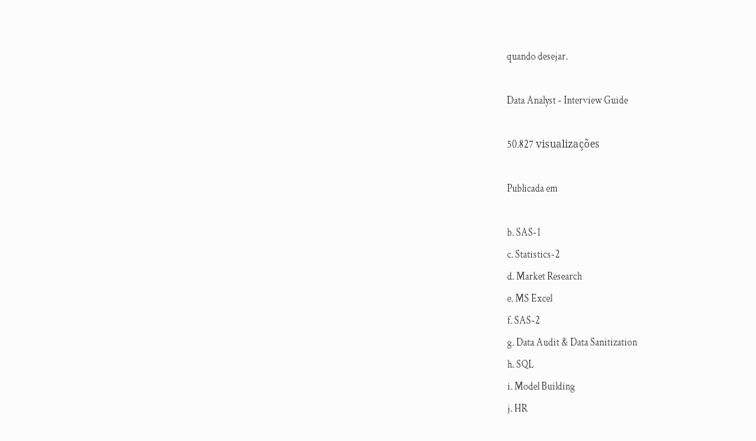quando desejar.

Data Analyst - Interview Guide

50.827 visualizações

Publicada em

b. SAS-1
c. Statistics-2
d. Market Research
e. MS Excel
f. SAS-2
g. Data Audit & Data Sanitization
h. SQL
i. Model Building
j. HR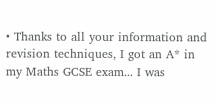• Thanks to all your information and revision techniques, I got an A* in my Maths GCSE exam... I was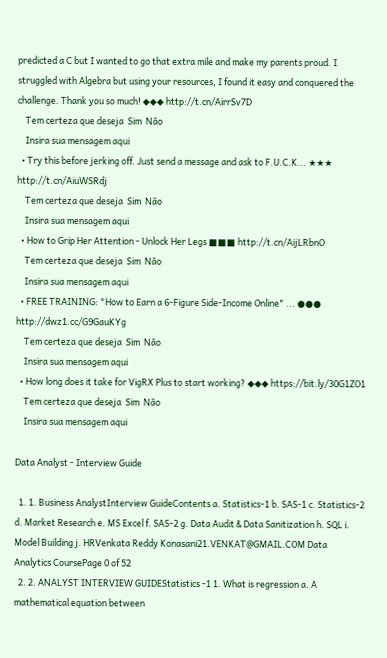predicted a C but I wanted to go that extra mile and make my parents proud. I struggled with Algebra but using your resources, I found it easy and conquered the challenge. Thank you so much! ◆◆◆ http://t.cn/AirrSv7D
    Tem certeza que deseja  Sim  Não
    Insira sua mensagem aqui
  • Try this before jerking off. Just send a message and ask to F.U.C.K... ★★★ http://t.cn/AiuWSRdj
    Tem certeza que deseja  Sim  Não
    Insira sua mensagem aqui
  • How to Grip Her Attention - Unlock Her Legs ■■■ http://t.cn/AijLRbnO
    Tem certeza que deseja  Sim  Não
    Insira sua mensagem aqui
  • FREE TRAINING: "How to Earn a 6-Figure Side-Income Online" ... ●●● http://dwz1.cc/G9GauKYg
    Tem certeza que deseja  Sim  Não
    Insira sua mensagem aqui
  • How long does it take for VigRX Plus to start working? ◆◆◆ https://bit.ly/30G1ZO1
    Tem certeza que deseja  Sim  Não
    Insira sua mensagem aqui

Data Analyst - Interview Guide

  1. 1. Business AnalystInterview GuideContents a. Statistics-1 b. SAS-1 c. Statistics-2 d. Market Research e. MS Excel f. SAS-2 g. Data Audit & Data Sanitization h. SQL i. Model Building j. HRVenkata Reddy Konasani21.VENKAT@GMAIL.COM Data Analytics CoursePage 0 of 52
  2. 2. ANALYST INTERVIEW GUIDEStatistics -1 1. What is regression a. A mathematical equation between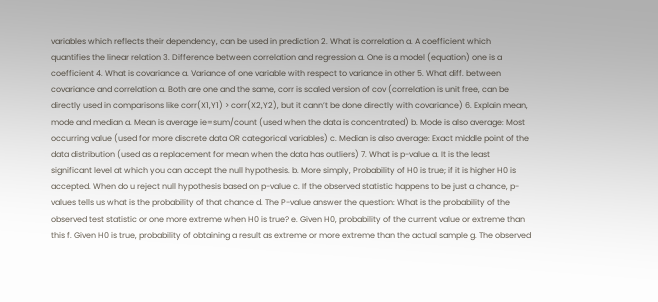variables which reflects their dependency, can be used in prediction 2. What is correlation a. A coefficient which quantifies the linear relation 3. Difference between correlation and regression a. One is a model (equation) one is a coefficient 4. What is covariance a. Variance of one variable with respect to variance in other 5. What diff. between covariance and correlation a. Both are one and the same, corr is scaled version of cov (correlation is unit free, can be directly used in comparisons like corr(X1,Y1) > corr(X2,Y2), but it cann’t be done directly with covariance) 6. Explain mean, mode and median a. Mean is average ie=sum/count (used when the data is concentrated) b. Mode is also average: Most occurring value (used for more discrete data OR categorical variables) c. Median is also average: Exact middle point of the data distribution (used as a replacement for mean when the data has outliers) 7. What is p-value a. It is the least significant level at which you can accept the null hypothesis. b. More simply, Probability of H0 is true; if it is higher H0 is accepted. When do u reject null hypothesis based on p-value c. If the observed statistic happens to be just a chance, p-values tells us what is the probability of that chance d. The P-value answer the question: What is the probability of the observed test statistic or one more extreme when H0 is true? e. Given H0, probability of the current value or extreme than this f. Given H0 is true, probability of obtaining a result as extreme or more extreme than the actual sample g. The observed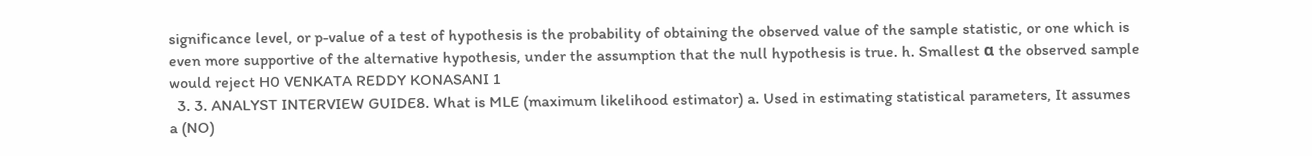significance level, or p-value of a test of hypothesis is the probability of obtaining the observed value of the sample statistic, or one which is even more supportive of the alternative hypothesis, under the assumption that the null hypothesis is true. h. Smallest α the observed sample would reject H0 VENKATA REDDY KONASANI 1
  3. 3. ANALYST INTERVIEW GUIDE8. What is MLE (maximum likelihood estimator) a. Used in estimating statistical parameters, It assumes a (NO)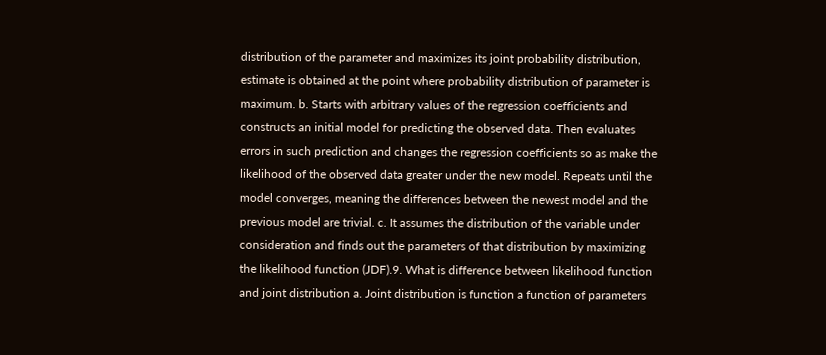distribution of the parameter and maximizes its joint probability distribution, estimate is obtained at the point where probability distribution of parameter is maximum. b. Starts with arbitrary values of the regression coefficients and constructs an initial model for predicting the observed data. Then evaluates errors in such prediction and changes the regression coefficients so as make the likelihood of the observed data greater under the new model. Repeats until the model converges, meaning the differences between the newest model and the previous model are trivial. c. It assumes the distribution of the variable under consideration and finds out the parameters of that distribution by maximizing the likelihood function (JDF).9. What is difference between likelihood function and joint distribution a. Joint distribution is function a function of parameters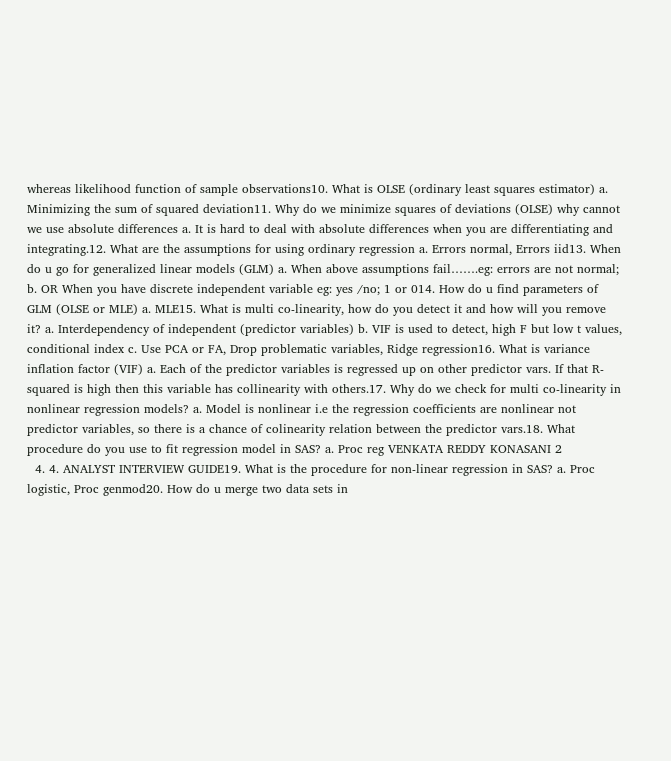whereas likelihood function of sample observations10. What is OLSE (ordinary least squares estimator) a. Minimizing the sum of squared deviation11. Why do we minimize squares of deviations (OLSE) why cannot we use absolute differences a. It is hard to deal with absolute differences when you are differentiating and integrating.12. What are the assumptions for using ordinary regression a. Errors normal, Errors iid13. When do u go for generalized linear models (GLM) a. When above assumptions fail…….eg: errors are not normal; b. OR When you have discrete independent variable eg: yes /no; 1 or 014. How do u find parameters of GLM (OLSE or MLE) a. MLE15. What is multi co-linearity, how do you detect it and how will you remove it? a. Interdependency of independent (predictor variables) b. VIF is used to detect, high F but low t values, conditional index c. Use PCA or FA, Drop problematic variables, Ridge regression16. What is variance inflation factor (VIF) a. Each of the predictor variables is regressed up on other predictor vars. If that R- squared is high then this variable has collinearity with others.17. Why do we check for multi co-linearity in nonlinear regression models? a. Model is nonlinear i.e the regression coefficients are nonlinear not predictor variables, so there is a chance of colinearity relation between the predictor vars.18. What procedure do you use to fit regression model in SAS? a. Proc reg VENKATA REDDY KONASANI 2
  4. 4. ANALYST INTERVIEW GUIDE19. What is the procedure for non-linear regression in SAS? a. Proc logistic, Proc genmod20. How do u merge two data sets in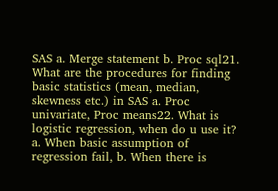SAS a. Merge statement b. Proc sql21. What are the procedures for finding basic statistics (mean, median, skewness etc.) in SAS a. Proc univariate, Proc means22. What is logistic regression, when do u use it? a. When basic assumption of regression fail, b. When there is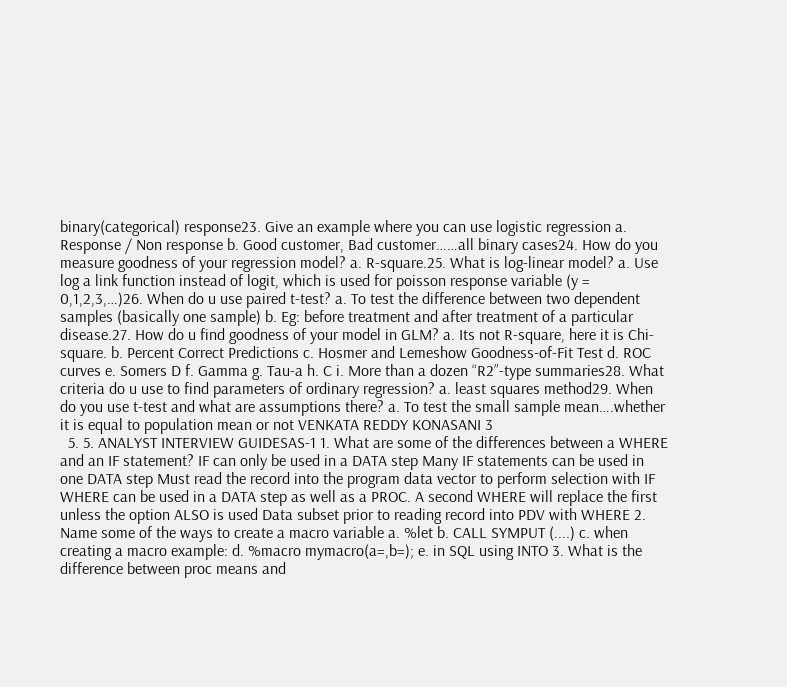binary(categorical) response23. Give an example where you can use logistic regression a. Response / Non response b. Good customer, Bad customer……all binary cases24. How do you measure goodness of your regression model? a. R-square.25. What is log-linear model? a. Use log a link function instead of logit, which is used for poisson response variable (y = 0,1,2,3,…)26. When do u use paired t-test? a. To test the difference between two dependent samples (basically one sample) b. Eg: before treatment and after treatment of a particular disease.27. How do u find goodness of your model in GLM? a. Its not R-square, here it is Chi-square. b. Percent Correct Predictions c. Hosmer and Lemeshow Goodness-of-Fit Test d. ROC curves e. Somers D f. Gamma g. Tau-a h. C i. More than a dozen “R2”-type summaries28. What criteria do u use to find parameters of ordinary regression? a. least squares method29. When do you use t-test and what are assumptions there? a. To test the small sample mean….whether it is equal to population mean or not VENKATA REDDY KONASANI 3
  5. 5. ANALYST INTERVIEW GUIDESAS-1 1. What are some of the differences between a WHERE and an IF statement? IF can only be used in a DATA step Many IF statements can be used in one DATA step Must read the record into the program data vector to perform selection with IF WHERE can be used in a DATA step as well as a PROC. A second WHERE will replace the first unless the option ALSO is used Data subset prior to reading record into PDV with WHERE 2. Name some of the ways to create a macro variable a. %let b. CALL SYMPUT (....) c. when creating a macro example: d. %macro mymacro(a=,b=); e. in SQL using INTO 3. What is the difference between proc means and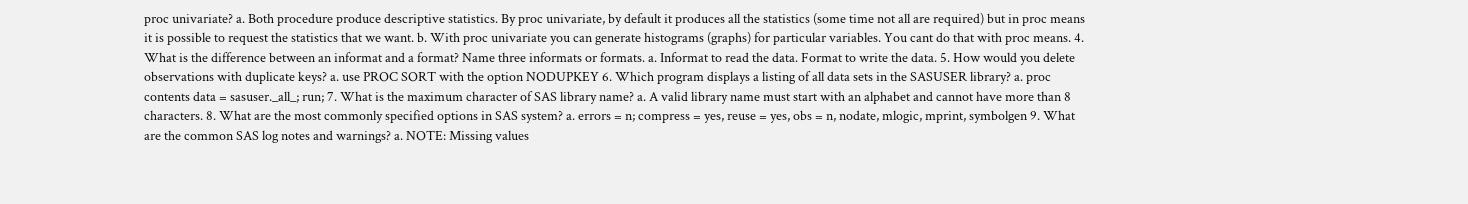proc univariate? a. Both procedure produce descriptive statistics. By proc univariate, by default it produces all the statistics (some time not all are required) but in proc means it is possible to request the statistics that we want. b. With proc univariate you can generate histograms (graphs) for particular variables. You cant do that with proc means. 4. What is the difference between an informat and a format? Name three informats or formats. a. Informat to read the data. Format to write the data. 5. How would you delete observations with duplicate keys? a. use PROC SORT with the option NODUPKEY 6. Which program displays a listing of all data sets in the SASUSER library? a. proc contents data = sasuser._all_; run; 7. What is the maximum character of SAS library name? a. A valid library name must start with an alphabet and cannot have more than 8 characters. 8. What are the most commonly specified options in SAS system? a. errors = n; compress = yes, reuse = yes, obs = n, nodate, mlogic, mprint, symbolgen 9. What are the common SAS log notes and warnings? a. NOTE: Missing values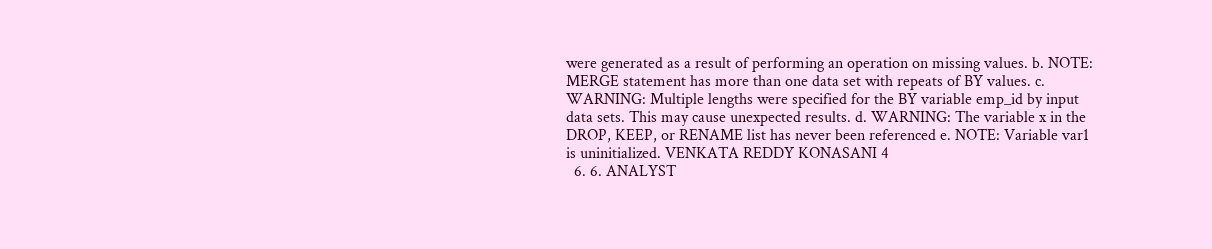were generated as a result of performing an operation on missing values. b. NOTE: MERGE statement has more than one data set with repeats of BY values. c. WARNING: Multiple lengths were specified for the BY variable emp_id by input data sets. This may cause unexpected results. d. WARNING: The variable x in the DROP, KEEP, or RENAME list has never been referenced e. NOTE: Variable var1 is uninitialized. VENKATA REDDY KONASANI 4
  6. 6. ANALYST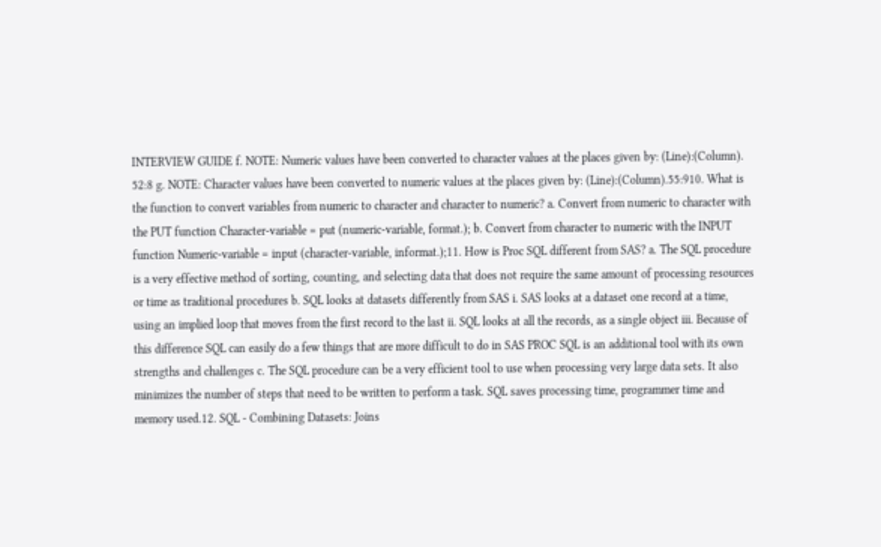INTERVIEW GUIDE f. NOTE: Numeric values have been converted to character values at the places given by: (Line):(Column). 52:8 g. NOTE: Character values have been converted to numeric values at the places given by: (Line):(Column).55:910. What is the function to convert variables from numeric to character and character to numeric? a. Convert from numeric to character with the PUT function Character-variable = put (numeric-variable, format.); b. Convert from character to numeric with the INPUT function Numeric-variable = input (character-variable, informat.);11. How is Proc SQL different from SAS? a. The SQL procedure is a very effective method of sorting, counting, and selecting data that does not require the same amount of processing resources or time as traditional procedures b. SQL looks at datasets differently from SAS i. SAS looks at a dataset one record at a time, using an implied loop that moves from the first record to the last ii. SQL looks at all the records, as a single object iii. Because of this difference SQL can easily do a few things that are more difficult to do in SAS PROC SQL is an additional tool with its own strengths and challenges c. The SQL procedure can be a very efficient tool to use when processing very large data sets. It also minimizes the number of steps that need to be written to perform a task. SQL saves processing time, programmer time and memory used.12. SQL - Combining Datasets: Joins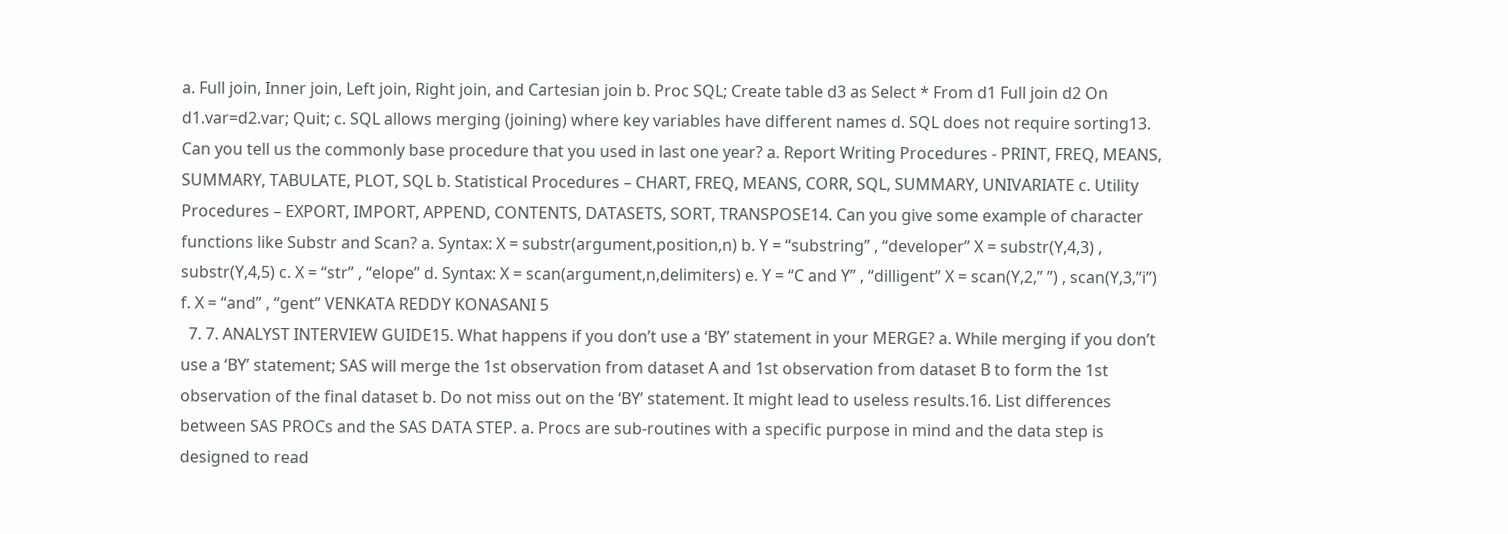a. Full join, Inner join, Left join, Right join, and Cartesian join b. Proc SQL; Create table d3 as Select * From d1 Full join d2 On d1.var=d2.var; Quit; c. SQL allows merging (joining) where key variables have different names d. SQL does not require sorting13. Can you tell us the commonly base procedure that you used in last one year? a. Report Writing Procedures - PRINT, FREQ, MEANS, SUMMARY, TABULATE, PLOT, SQL b. Statistical Procedures – CHART, FREQ, MEANS, CORR, SQL, SUMMARY, UNIVARIATE c. Utility Procedures – EXPORT, IMPORT, APPEND, CONTENTS, DATASETS, SORT, TRANSPOSE14. Can you give some example of character functions like Substr and Scan? a. Syntax: X = substr(argument,position,n) b. Y = “substring” , “developer” X = substr(Y,4,3) , substr(Y,4,5) c. X = “str” , “elope” d. Syntax: X = scan(argument,n,delimiters) e. Y = “C and Y” , “dilligent” X = scan(Y,2,” ”) , scan(Y,3,”i”) f. X = “and” , “gent” VENKATA REDDY KONASANI 5
  7. 7. ANALYST INTERVIEW GUIDE15. What happens if you don’t use a ‘BY’ statement in your MERGE? a. While merging if you don’t use a ‘BY’ statement; SAS will merge the 1st observation from dataset A and 1st observation from dataset B to form the 1st observation of the final dataset b. Do not miss out on the ‘BY’ statement. It might lead to useless results.16. List differences between SAS PROCs and the SAS DATA STEP. a. Procs are sub-routines with a specific purpose in mind and the data step is designed to read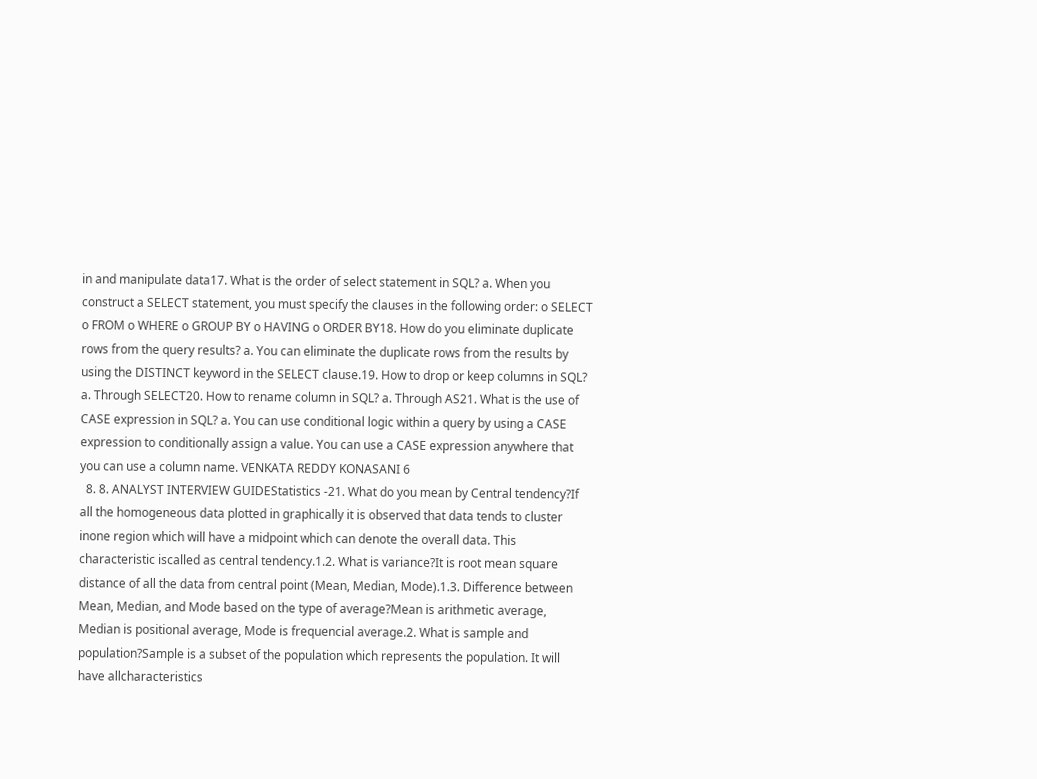in and manipulate data17. What is the order of select statement in SQL? a. When you construct a SELECT statement, you must specify the clauses in the following order: o SELECT o FROM o WHERE o GROUP BY o HAVING o ORDER BY18. How do you eliminate duplicate rows from the query results? a. You can eliminate the duplicate rows from the results by using the DISTINCT keyword in the SELECT clause.19. How to drop or keep columns in SQL? a. Through SELECT20. How to rename column in SQL? a. Through AS21. What is the use of CASE expression in SQL? a. You can use conditional logic within a query by using a CASE expression to conditionally assign a value. You can use a CASE expression anywhere that you can use a column name. VENKATA REDDY KONASANI 6
  8. 8. ANALYST INTERVIEW GUIDEStatistics -21. What do you mean by Central tendency?If all the homogeneous data plotted in graphically it is observed that data tends to cluster inone region which will have a midpoint which can denote the overall data. This characteristic iscalled as central tendency.1.2. What is variance?It is root mean square distance of all the data from central point (Mean, Median, Mode).1.3. Difference between Mean, Median, and Mode based on the type of average?Mean is arithmetic average, Median is positional average, Mode is frequencial average.2. What is sample and population?Sample is a subset of the population which represents the population. It will have allcharacteristics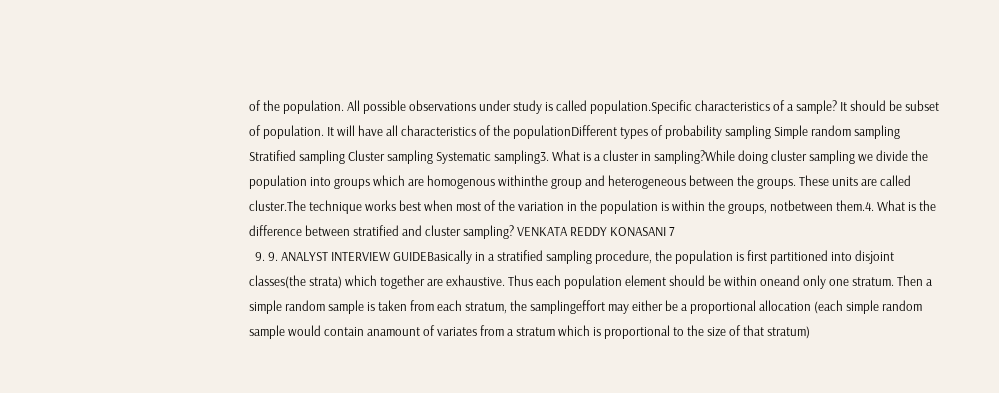of the population. All possible observations under study is called population.Specific characteristics of a sample? It should be subset of population. It will have all characteristics of the populationDifferent types of probability sampling Simple random sampling Stratified sampling Cluster sampling Systematic sampling3. What is a cluster in sampling?While doing cluster sampling we divide the population into groups which are homogenous withinthe group and heterogeneous between the groups. These units are called cluster.The technique works best when most of the variation in the population is within the groups, notbetween them.4. What is the difference between stratified and cluster sampling? VENKATA REDDY KONASANI 7
  9. 9. ANALYST INTERVIEW GUIDEBasically in a stratified sampling procedure, the population is first partitioned into disjoint classes(the strata) which together are exhaustive. Thus each population element should be within oneand only one stratum. Then a simple random sample is taken from each stratum, the samplingeffort may either be a proportional allocation (each simple random sample would contain anamount of variates from a stratum which is proportional to the size of that stratum)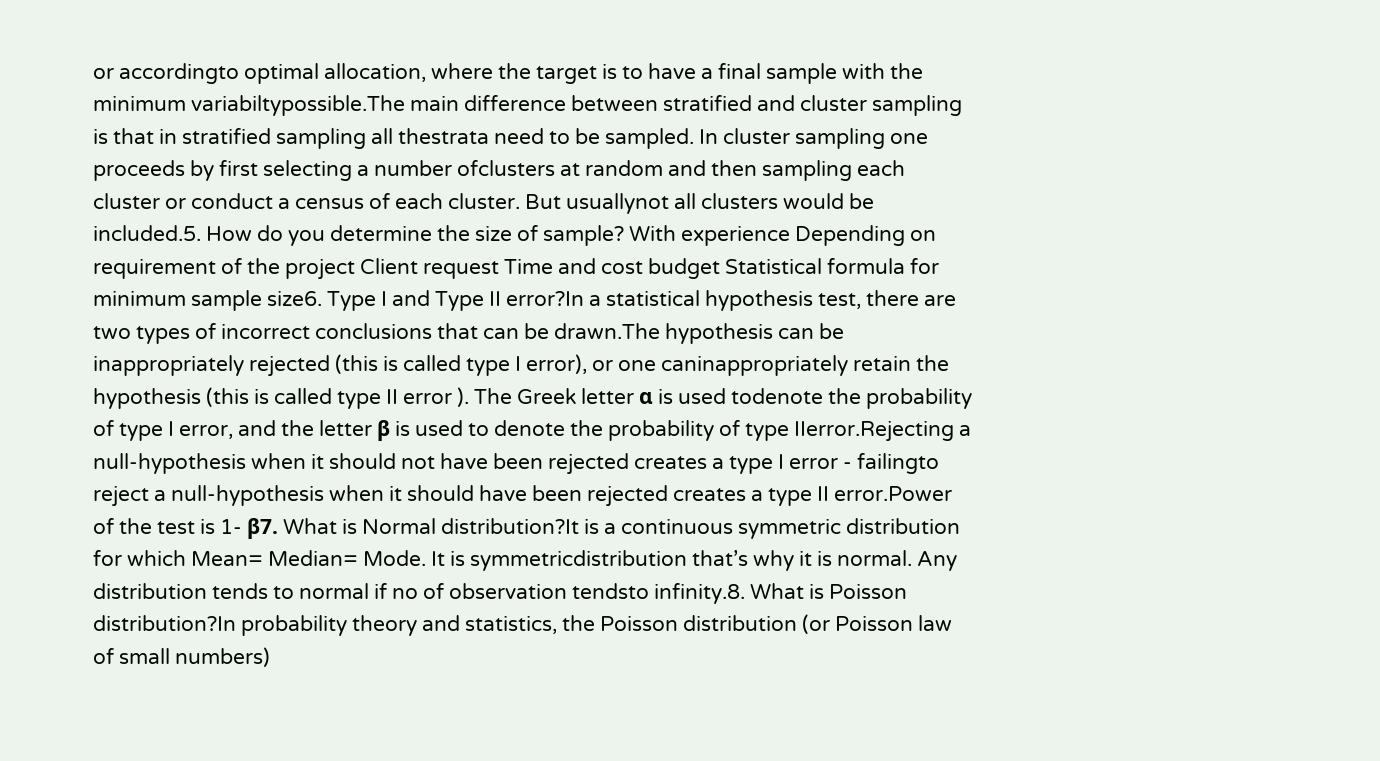or accordingto optimal allocation, where the target is to have a final sample with the minimum variabiltypossible.The main difference between stratified and cluster sampling is that in stratified sampling all thestrata need to be sampled. In cluster sampling one proceeds by first selecting a number ofclusters at random and then sampling each cluster or conduct a census of each cluster. But usuallynot all clusters would be included.5. How do you determine the size of sample? With experience Depending on requirement of the project Client request Time and cost budget Statistical formula for minimum sample size6. Type I and Type II error?In a statistical hypothesis test, there are two types of incorrect conclusions that can be drawn.The hypothesis can be inappropriately rejected (this is called type I error), or one caninappropriately retain the hypothesis (this is called type II error ). The Greek letter α is used todenote the probability of type I error, and the letter β is used to denote the probability of type IIerror.Rejecting a null-hypothesis when it should not have been rejected creates a type I error - failingto reject a null-hypothesis when it should have been rejected creates a type II error.Power of the test is 1- β7. What is Normal distribution?It is a continuous symmetric distribution for which Mean= Median= Mode. It is symmetricdistribution that’s why it is normal. Any distribution tends to normal if no of observation tendsto infinity.8. What is Poisson distribution?In probability theory and statistics, the Poisson distribution (or Poisson law of small numbers)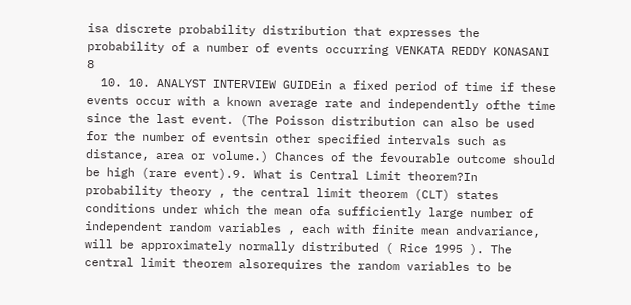isa discrete probability distribution that expresses the probability of a number of events occurring VENKATA REDDY KONASANI 8
  10. 10. ANALYST INTERVIEW GUIDEin a fixed period of time if these events occur with a known average rate and independently ofthe time since the last event. (The Poisson distribution can also be used for the number of eventsin other specified intervals such as distance, area or volume.) Chances of the fevourable outcome should be high (rare event).9. What is Central Limit theorem?In probability theory , the central limit theorem (CLT) states conditions under which the mean ofa sufficiently large number of independent random variables , each with finite mean andvariance, will be approximately normally distributed ( Rice 1995 ). The central limit theorem alsorequires the random variables to be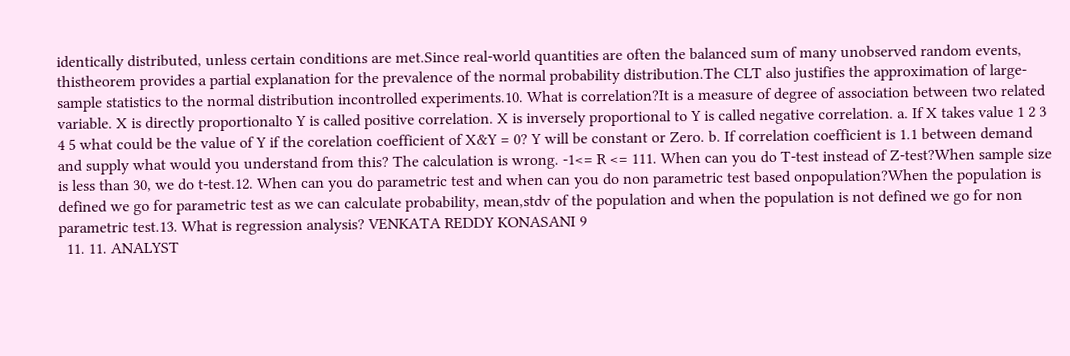identically distributed, unless certain conditions are met.Since real-world quantities are often the balanced sum of many unobserved random events, thistheorem provides a partial explanation for the prevalence of the normal probability distribution.The CLT also justifies the approximation of large-sample statistics to the normal distribution incontrolled experiments.10. What is correlation?It is a measure of degree of association between two related variable. X is directly proportionalto Y is called positive correlation. X is inversely proportional to Y is called negative correlation. a. If X takes value 1 2 3 4 5 what could be the value of Y if the corelation coefficient of X&Y = 0? Y will be constant or Zero. b. If correlation coefficient is 1.1 between demand and supply what would you understand from this? The calculation is wrong. -1<= R <= 111. When can you do T-test instead of Z-test?When sample size is less than 30, we do t-test.12. When can you do parametric test and when can you do non parametric test based onpopulation?When the population is defined we go for parametric test as we can calculate probability, mean,stdv of the population and when the population is not defined we go for non parametric test.13. What is regression analysis? VENKATA REDDY KONASANI 9
  11. 11. ANALYST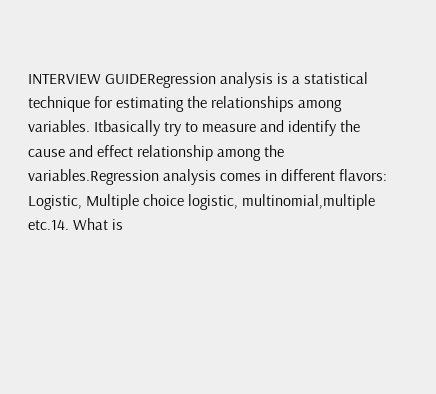INTERVIEW GUIDERegression analysis is a statistical technique for estimating the relationships among variables. Itbasically try to measure and identify the cause and effect relationship among the variables.Regression analysis comes in different flavors: Logistic, Multiple choice logistic, multinomial,multiple etc.14. What is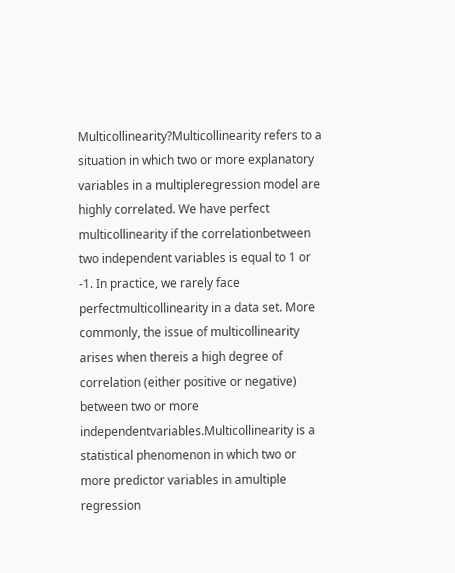Multicollinearity?Multicollinearity refers to a situation in which two or more explanatory variables in a multipleregression model are highly correlated. We have perfect multicollinearity if the correlationbetween two independent variables is equal to 1 or -1. In practice, we rarely face perfectmulticollinearity in a data set. More commonly, the issue of multicollinearity arises when thereis a high degree of correlation (either positive or negative) between two or more independentvariables.Multicollinearity is a statistical phenomenon in which two or more predictor variables in amultiple regression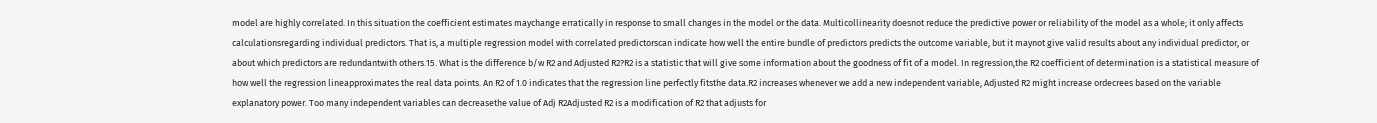model are highly correlated. In this situation the coefficient estimates maychange erratically in response to small changes in the model or the data. Multicollinearity doesnot reduce the predictive power or reliability of the model as a whole; it only affects calculationsregarding individual predictors. That is, a multiple regression model with correlated predictorscan indicate how well the entire bundle of predictors predicts the outcome variable, but it maynot give valid results about any individual predictor, or about which predictors are redundantwith others.15. What is the difference b/w R2 and Adjusted R2?R2 is a statistic that will give some information about the goodness of fit of a model. In regression,the R2 coefficient of determination is a statistical measure of how well the regression lineapproximates the real data points. An R2 of 1.0 indicates that the regression line perfectly fitsthe data.R2 increases whenever we add a new independent variable, Adjusted R2 might increase ordecrees based on the variable explanatory power. Too many independent variables can decreasethe value of Adj R2Adjusted R2 is a modification of R2 that adjusts for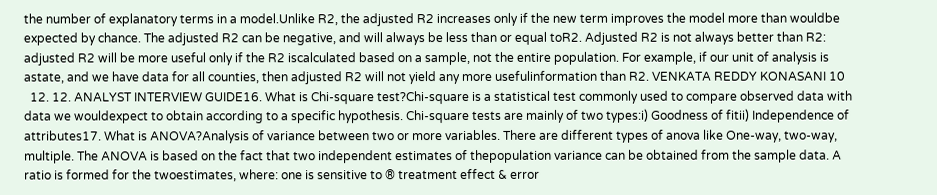the number of explanatory terms in a model.Unlike R2, the adjusted R2 increases only if the new term improves the model more than wouldbe expected by chance. The adjusted R2 can be negative, and will always be less than or equal toR2. Adjusted R2 is not always better than R2: adjusted R2 will be more useful only if the R2 iscalculated based on a sample, not the entire population. For example, if our unit of analysis is astate, and we have data for all counties, then adjusted R2 will not yield any more usefulinformation than R2. VENKATA REDDY KONASANI 10
  12. 12. ANALYST INTERVIEW GUIDE16. What is Chi-square test?Chi-square is a statistical test commonly used to compare observed data with data we wouldexpect to obtain according to a specific hypothesis. Chi-square tests are mainly of two types:i) Goodness of fitii) Independence of attributes17. What is ANOVA?Analysis of variance between two or more variables. There are different types of anova like One-way, two-way, multiple. The ANOVA is based on the fact that two independent estimates of thepopulation variance can be obtained from the sample data. A ratio is formed for the twoestimates, where: one is sensitive to ® treatment effect & error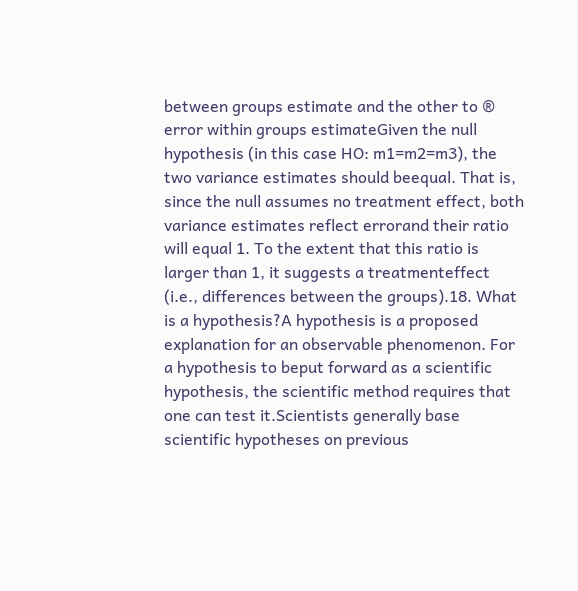between groups estimate and the other to ® error within groups estimateGiven the null hypothesis (in this case HO: m1=m2=m3), the two variance estimates should beequal. That is, since the null assumes no treatment effect, both variance estimates reflect errorand their ratio will equal 1. To the extent that this ratio is larger than 1, it suggests a treatmenteffect (i.e., differences between the groups).18. What is a hypothesis?A hypothesis is a proposed explanation for an observable phenomenon. For a hypothesis to beput forward as a scientific hypothesis, the scientific method requires that one can test it.Scientists generally base scientific hypotheses on previous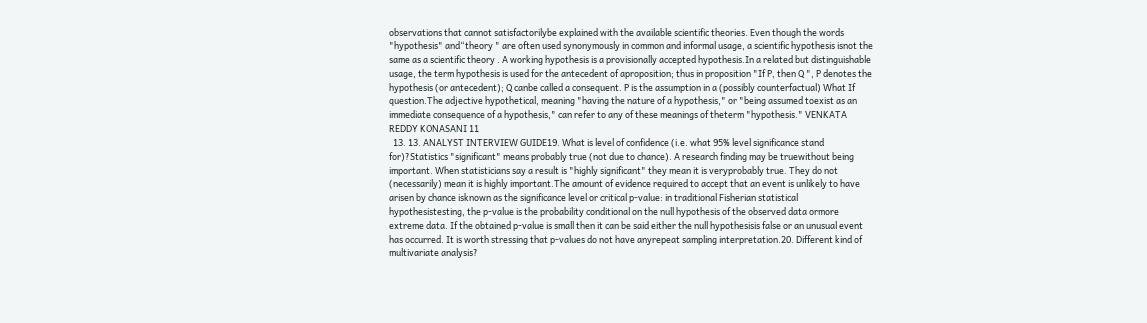observations that cannot satisfactorilybe explained with the available scientific theories. Even though the words "hypothesis" and“theory " are often used synonymously in common and informal usage, a scientific hypothesis isnot the same as a scientific theory . A working hypothesis is a provisionally accepted hypothesis.In a related but distinguishable usage, the term hypothesis is used for the antecedent of aproposition; thus in proposition "If P, then Q ", P denotes the hypothesis (or antecedent); Q canbe called a consequent. P is the assumption in a (possibly counterfactual) What If question.The adjective hypothetical, meaning "having the nature of a hypothesis," or "being assumed toexist as an immediate consequence of a hypothesis," can refer to any of these meanings of theterm "hypothesis." VENKATA REDDY KONASANI 11
  13. 13. ANALYST INTERVIEW GUIDE19. What is level of confidence (i.e. what 95% level significance stand for)?Statistics "significant" means probably true (not due to chance). A research finding may be truewithout being important. When statisticians say a result is "highly significant" they mean it is veryprobably true. They do not (necessarily) mean it is highly important.The amount of evidence required to accept that an event is unlikely to have arisen by chance isknown as the significance level or critical p-value: in traditional Fisherian statistical hypothesistesting, the p-value is the probability conditional on the null hypothesis of the observed data ormore extreme data. If the obtained p-value is small then it can be said either the null hypothesisis false or an unusual event has occurred. It is worth stressing that p-values do not have anyrepeat sampling interpretation.20. Different kind of multivariate analysis?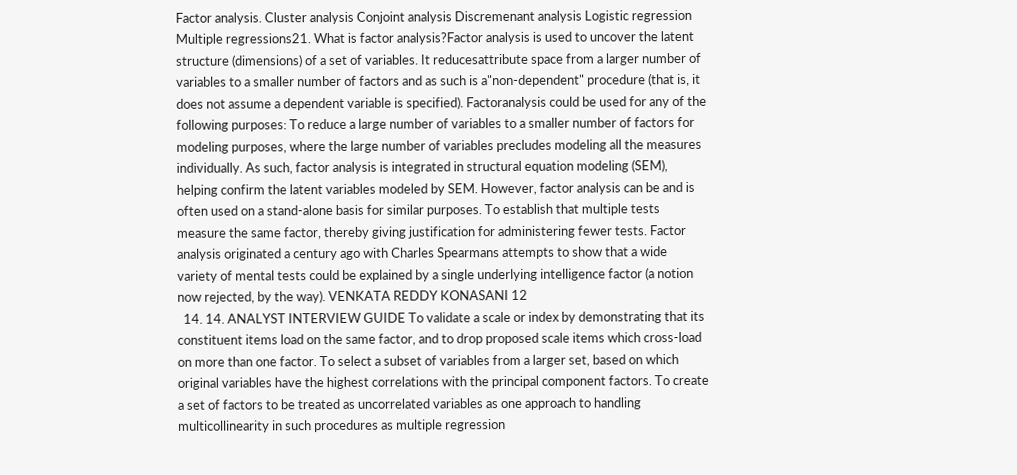Factor analysis. Cluster analysis Conjoint analysis Discremenant analysis Logistic regression Multiple regressions21. What is factor analysis?Factor analysis is used to uncover the latent structure (dimensions) of a set of variables. It reducesattribute space from a larger number of variables to a smaller number of factors and as such is a"non-dependent" procedure (that is, it does not assume a dependent variable is specified). Factoranalysis could be used for any of the following purposes: To reduce a large number of variables to a smaller number of factors for modeling purposes, where the large number of variables precludes modeling all the measures individually. As such, factor analysis is integrated in structural equation modeling (SEM), helping confirm the latent variables modeled by SEM. However, factor analysis can be and is often used on a stand-alone basis for similar purposes. To establish that multiple tests measure the same factor, thereby giving justification for administering fewer tests. Factor analysis originated a century ago with Charles Spearmans attempts to show that a wide variety of mental tests could be explained by a single underlying intelligence factor (a notion now rejected, by the way). VENKATA REDDY KONASANI 12
  14. 14. ANALYST INTERVIEW GUIDE To validate a scale or index by demonstrating that its constituent items load on the same factor, and to drop proposed scale items which cross-load on more than one factor. To select a subset of variables from a larger set, based on which original variables have the highest correlations with the principal component factors. To create a set of factors to be treated as uncorrelated variables as one approach to handling multicollinearity in such procedures as multiple regression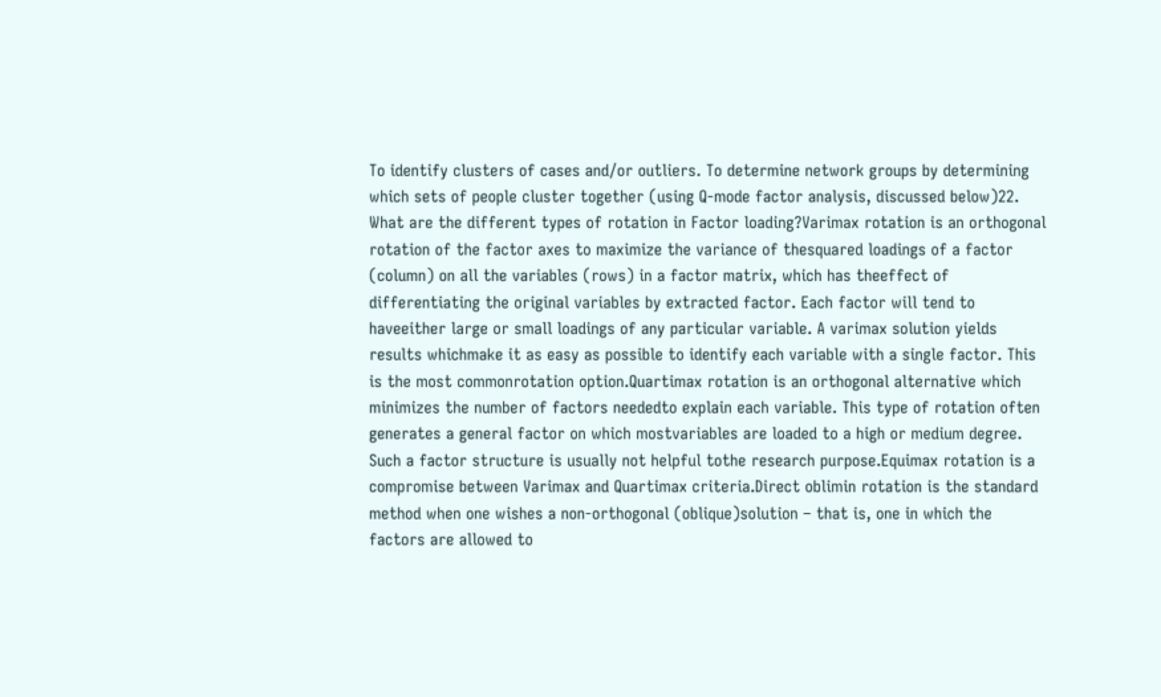To identify clusters of cases and/or outliers. To determine network groups by determining which sets of people cluster together (using Q-mode factor analysis, discussed below)22. What are the different types of rotation in Factor loading?Varimax rotation is an orthogonal rotation of the factor axes to maximize the variance of thesquared loadings of a factor (column) on all the variables (rows) in a factor matrix, which has theeffect of differentiating the original variables by extracted factor. Each factor will tend to haveeither large or small loadings of any particular variable. A varimax solution yields results whichmake it as easy as possible to identify each variable with a single factor. This is the most commonrotation option.Quartimax rotation is an orthogonal alternative which minimizes the number of factors neededto explain each variable. This type of rotation often generates a general factor on which mostvariables are loaded to a high or medium degree. Such a factor structure is usually not helpful tothe research purpose.Equimax rotation is a compromise between Varimax and Quartimax criteria.Direct oblimin rotation is the standard method when one wishes a non-orthogonal (oblique)solution – that is, one in which the factors are allowed to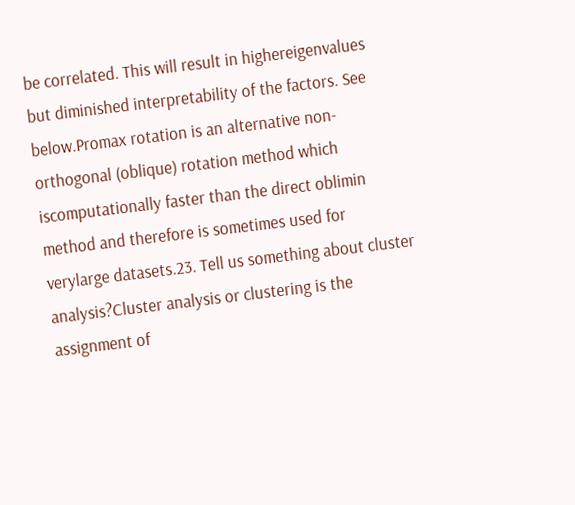be correlated. This will result in highereigenvalues but diminished interpretability of the factors. See below.Promax rotation is an alternative non-orthogonal (oblique) rotation method which iscomputationally faster than the direct oblimin method and therefore is sometimes used for verylarge datasets.23. Tell us something about cluster analysis?Cluster analysis or clustering is the assignment of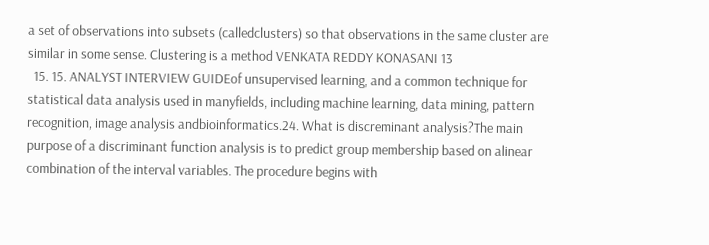a set of observations into subsets (calledclusters) so that observations in the same cluster are similar in some sense. Clustering is a method VENKATA REDDY KONASANI 13
  15. 15. ANALYST INTERVIEW GUIDEof unsupervised learning, and a common technique for statistical data analysis used in manyfields, including machine learning, data mining, pattern recognition, image analysis andbioinformatics.24. What is discreminant analysis?The main purpose of a discriminant function analysis is to predict group membership based on alinear combination of the interval variables. The procedure begins with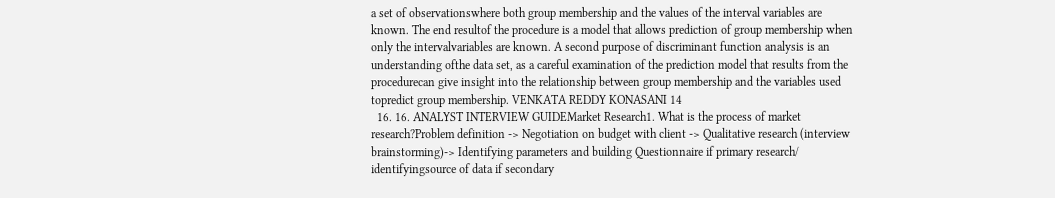a set of observationswhere both group membership and the values of the interval variables are known. The end resultof the procedure is a model that allows prediction of group membership when only the intervalvariables are known. A second purpose of discriminant function analysis is an understanding ofthe data set, as a careful examination of the prediction model that results from the procedurecan give insight into the relationship between group membership and the variables used topredict group membership. VENKATA REDDY KONASANI 14
  16. 16. ANALYST INTERVIEW GUIDEMarket Research1. What is the process of market research?Problem definition -> Negotiation on budget with client -> Qualitative research (interview brainstorming)-> Identifying parameters and building Questionnaire if primary research/ identifyingsource of data if secondary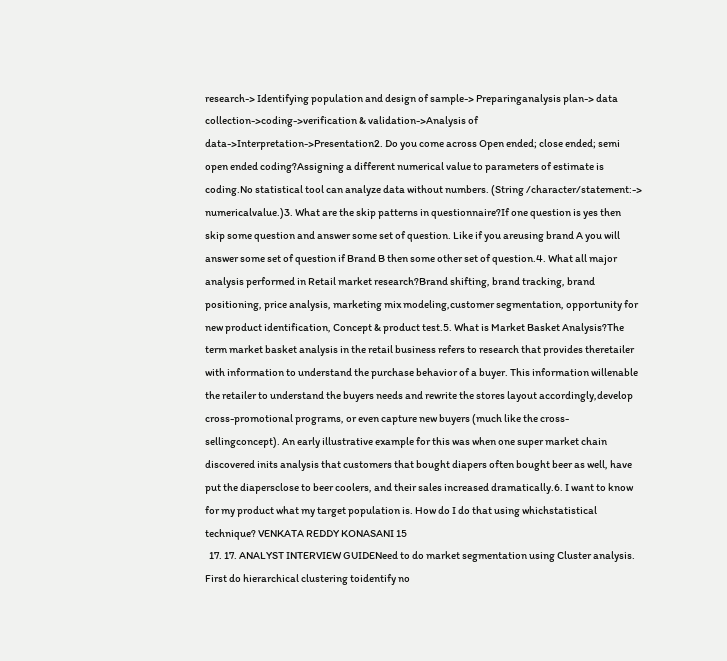research-> Identifying population and design of sample-> Preparinganalysis plan-> data collection->coding->verification & validation->Analysis of data->Interpretation->Presentation2. Do you come across Open ended; close ended; semi open ended coding?Assigning a different numerical value to parameters of estimate is coding.No statistical tool can analyze data without numbers. (String /character/statement:-> numericalvalue.)3. What are the skip patterns in questionnaire?If one question is yes then skip some question and answer some set of question. Like if you areusing brand A you will answer some set of question if Brand B then some other set of question.4. What all major analysis performed in Retail market research?Brand shifting, brand tracking, brand positioning, price analysis, marketing mix modeling,customer segmentation, opportunity for new product identification, Concept & product test.5. What is Market Basket Analysis?The term market basket analysis in the retail business refers to research that provides theretailer with information to understand the purchase behavior of a buyer. This information willenable the retailer to understand the buyers needs and rewrite the stores layout accordingly,develop cross-promotional programs, or even capture new buyers (much like the cross-sellingconcept). An early illustrative example for this was when one super market chain discovered inits analysis that customers that bought diapers often bought beer as well, have put the diapersclose to beer coolers, and their sales increased dramatically.6. I want to know for my product what my target population is. How do I do that using whichstatistical technique? VENKATA REDDY KONASANI 15
  17. 17. ANALYST INTERVIEW GUIDENeed to do market segmentation using Cluster analysis. First do hierarchical clustering toidentify no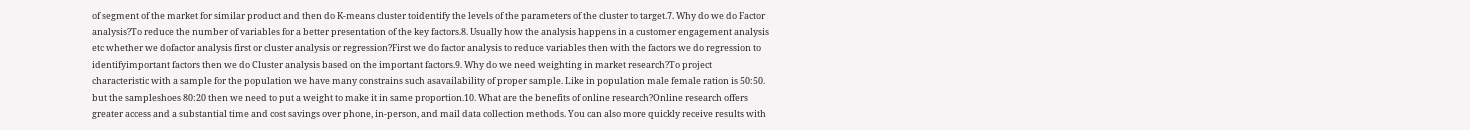of segment of the market for similar product and then do K-means cluster toidentify the levels of the parameters of the cluster to target.7. Why do we do Factor analysis?To reduce the number of variables for a better presentation of the key factors.8. Usually how the analysis happens in a customer engagement analysis etc whether we dofactor analysis first or cluster analysis or regression?First we do factor analysis to reduce variables then with the factors we do regression to identifyimportant factors then we do Cluster analysis based on the important factors.9. Why do we need weighting in market research?To project characteristic with a sample for the population we have many constrains such asavailability of proper sample. Like in population male female ration is 50:50. but the sampleshoes 80:20 then we need to put a weight to make it in same proportion.10. What are the benefits of online research?Online research offers greater access and a substantial time and cost savings over phone, in-person, and mail data collection methods. You can also more quickly receive results with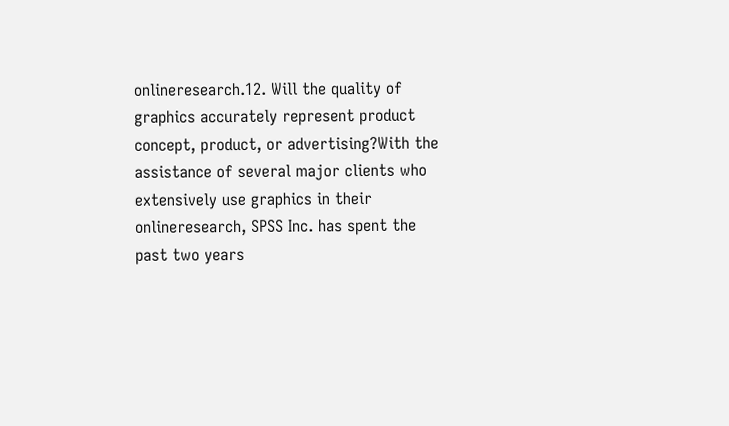onlineresearch.12. Will the quality of graphics accurately represent product concept, product, or advertising?With the assistance of several major clients who extensively use graphics in their onlineresearch, SPSS Inc. has spent the past two years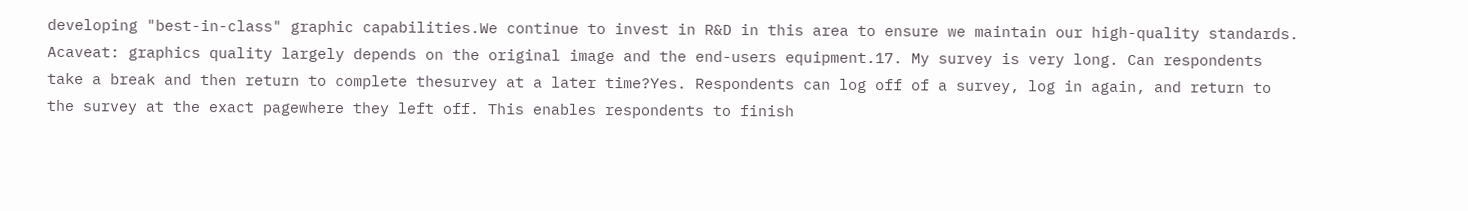developing "best-in-class" graphic capabilities.We continue to invest in R&D in this area to ensure we maintain our high-quality standards. Acaveat: graphics quality largely depends on the original image and the end-users equipment.17. My survey is very long. Can respondents take a break and then return to complete thesurvey at a later time?Yes. Respondents can log off of a survey, log in again, and return to the survey at the exact pagewhere they left off. This enables respondents to finish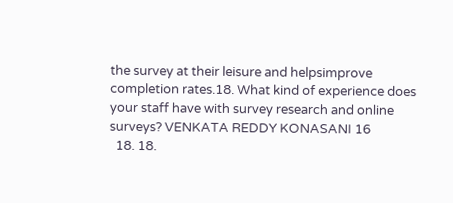the survey at their leisure and helpsimprove completion rates.18. What kind of experience does your staff have with survey research and online surveys? VENKATA REDDY KONASANI 16
  18. 18.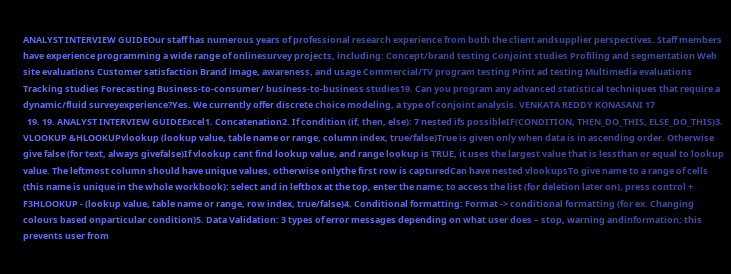ANALYST INTERVIEW GUIDEOur staff has numerous years of professional research experience from both the client andsupplier perspectives. Staff members have experience programming a wide range of onlinesurvey projects, including: Concept/brand testing Conjoint studies Profiling and segmentation Web site evaluations Customer satisfaction Brand image, awareness, and usage Commercial/TV program testing Print ad testing Multimedia evaluations Tracking studies Forecasting Business-to-consumer/ business-to-business studies19. Can you program any advanced statistical techniques that require a dynamic/fluid surveyexperience?Yes. We currently offer discrete choice modeling, a type of conjoint analysis. VENKATA REDDY KONASANI 17
  19. 19. ANALYST INTERVIEW GUIDEExcel1. Concatenation2. If condition (if, then, else): 7 nested ifs possibleIF(CONDITION, THEN_DO_THIS, ELSE_DO_THIS)3. VLOOKUP &HLOOKUPvlookup (lookup value, table name or range, column index, true/false)True is given only when data is in ascending order. Otherwise give false (for text, always givefalse)If vlookup cant find lookup value, and range lookup is TRUE, it uses the largest value that is lessthan or equal to lookup value. The leftmost column should have unique values, otherwise onlythe first row is capturedCan have nested vlookupsTo give name to a range of cells (this name is unique in the whole workbook): select and in leftbox at the top, enter the name; to access the list (for deletion later on), press control + F3HLOOKUP - (lookup value, table name or range, row index, true/false)4. Conditional formatting: Format -> conditional formatting (for ex. Changing colours based onparticular condition)5. Data Validation: 3 types of error messages depending on what user does – stop, warning andinformation; this prevents user from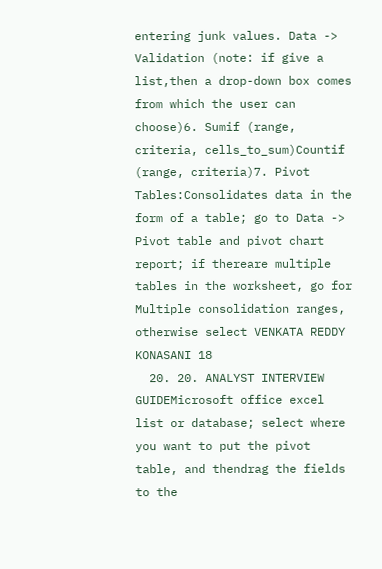entering junk values. Data -> Validation (note: if give a list,then a drop-down box comes from which the user can choose)6. Sumif (range, criteria, cells_to_sum)Countif (range, criteria)7. Pivot Tables:Consolidates data in the form of a table; go to Data -> Pivot table and pivot chart report; if thereare multiple tables in the worksheet, go for Multiple consolidation ranges, otherwise select VENKATA REDDY KONASANI 18
  20. 20. ANALYST INTERVIEW GUIDEMicrosoft office excel list or database; select where you want to put the pivot table, and thendrag the fields to the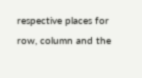respective places for row, column and the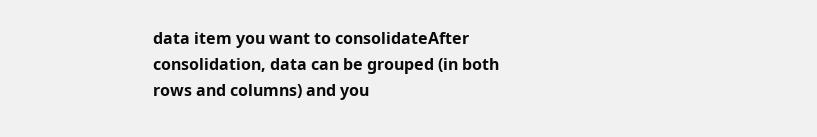data item you want to consolidateAfter consolidation, data can be grouped (in both rows and columns) and you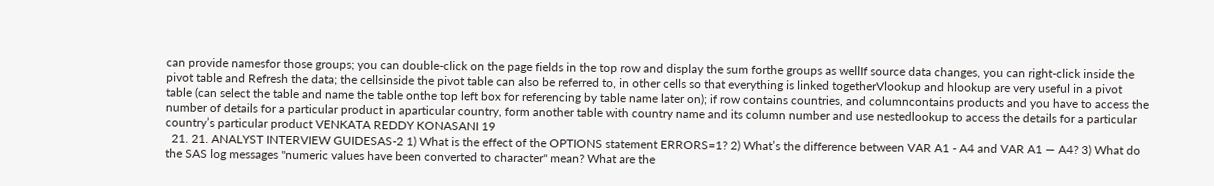can provide namesfor those groups; you can double-click on the page fields in the top row and display the sum forthe groups as wellIf source data changes, you can right-click inside the pivot table and Refresh the data; the cellsinside the pivot table can also be referred to, in other cells so that everything is linked togetherVlookup and hlookup are very useful in a pivot table (can select the table and name the table onthe top left box for referencing by table name later on); if row contains countries, and columncontains products and you have to access the number of details for a particular product in aparticular country, form another table with country name and its column number and use nestedlookup to access the details for a particular country’s particular product VENKATA REDDY KONASANI 19
  21. 21. ANALYST INTERVIEW GUIDESAS-2 1) What is the effect of the OPTIONS statement ERRORS=1? 2) What’s the difference between VAR A1 - A4 and VAR A1 — A4? 3) What do the SAS log messages "numeric values have been converted to character" mean? What are the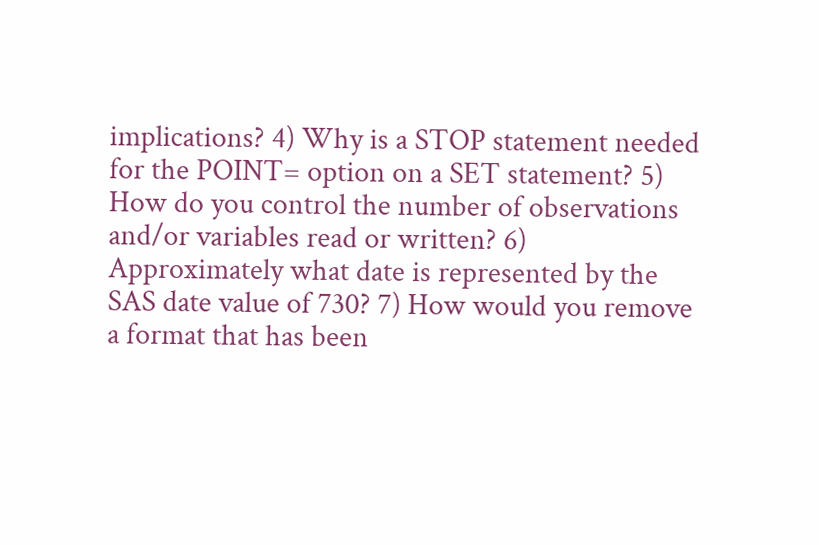implications? 4) Why is a STOP statement needed for the POINT= option on a SET statement? 5) How do you control the number of observations and/or variables read or written? 6) Approximately what date is represented by the SAS date value of 730? 7) How would you remove a format that has been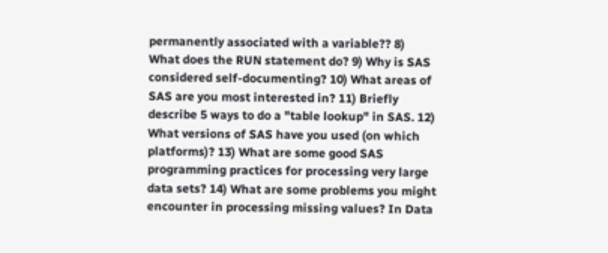permanently associated with a variable?? 8) What does the RUN statement do? 9) Why is SAS considered self-documenting? 10) What areas of SAS are you most interested in? 11) Briefly describe 5 ways to do a "table lookup" in SAS. 12) What versions of SAS have you used (on which platforms)? 13) What are some good SAS programming practices for processing very large data sets? 14) What are some problems you might encounter in processing missing values? In Data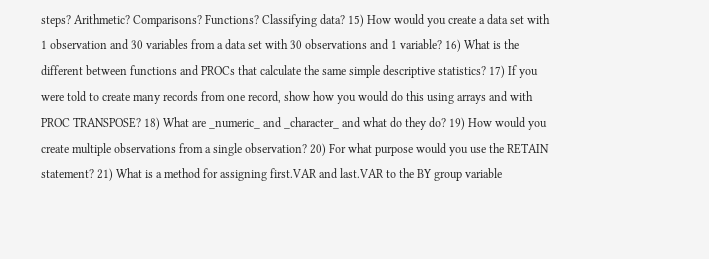steps? Arithmetic? Comparisons? Functions? Classifying data? 15) How would you create a data set with 1 observation and 30 variables from a data set with 30 observations and 1 variable? 16) What is the different between functions and PROCs that calculate the same simple descriptive statistics? 17) If you were told to create many records from one record, show how you would do this using arrays and with PROC TRANSPOSE? 18) What are _numeric_ and _character_ and what do they do? 19) How would you create multiple observations from a single observation? 20) For what purpose would you use the RETAIN statement? 21) What is a method for assigning first.VAR and last.VAR to the BY group variable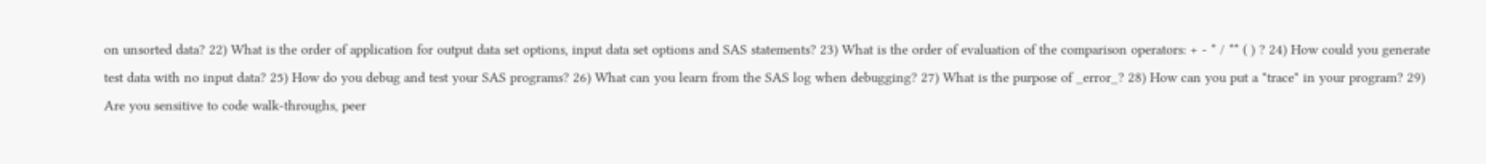on unsorted data? 22) What is the order of application for output data set options, input data set options and SAS statements? 23) What is the order of evaluation of the comparison operators: + - * / ** ( ) ? 24) How could you generate test data with no input data? 25) How do you debug and test your SAS programs? 26) What can you learn from the SAS log when debugging? 27) What is the purpose of _error_? 28) How can you put a "trace" in your program? 29) Are you sensitive to code walk-throughs, peer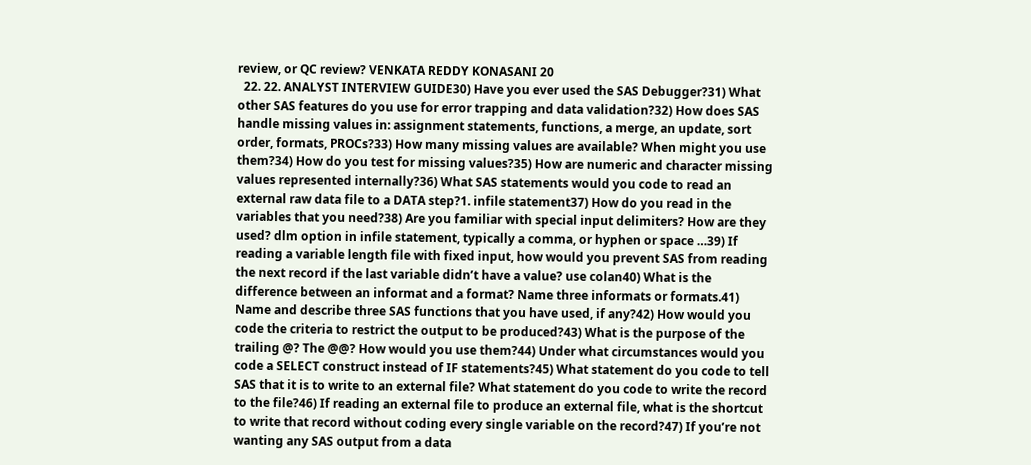review, or QC review? VENKATA REDDY KONASANI 20
  22. 22. ANALYST INTERVIEW GUIDE30) Have you ever used the SAS Debugger?31) What other SAS features do you use for error trapping and data validation?32) How does SAS handle missing values in: assignment statements, functions, a merge, an update, sort order, formats, PROCs?33) How many missing values are available? When might you use them?34) How do you test for missing values?35) How are numeric and character missing values represented internally?36) What SAS statements would you code to read an external raw data file to a DATA step?1. infile statement37) How do you read in the variables that you need?38) Are you familiar with special input delimiters? How are they used? dlm option in infile statement, typically a comma, or hyphen or space …39) If reading a variable length file with fixed input, how would you prevent SAS from reading the next record if the last variable didn’t have a value? use colan40) What is the difference between an informat and a format? Name three informats or formats.41) Name and describe three SAS functions that you have used, if any?42) How would you code the criteria to restrict the output to be produced?43) What is the purpose of the trailing @? The @@? How would you use them?44) Under what circumstances would you code a SELECT construct instead of IF statements?45) What statement do you code to tell SAS that it is to write to an external file? What statement do you code to write the record to the file?46) If reading an external file to produce an external file, what is the shortcut to write that record without coding every single variable on the record?47) If you’re not wanting any SAS output from a data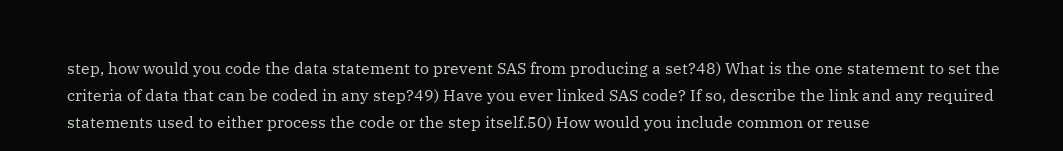step, how would you code the data statement to prevent SAS from producing a set?48) What is the one statement to set the criteria of data that can be coded in any step?49) Have you ever linked SAS code? If so, describe the link and any required statements used to either process the code or the step itself.50) How would you include common or reuse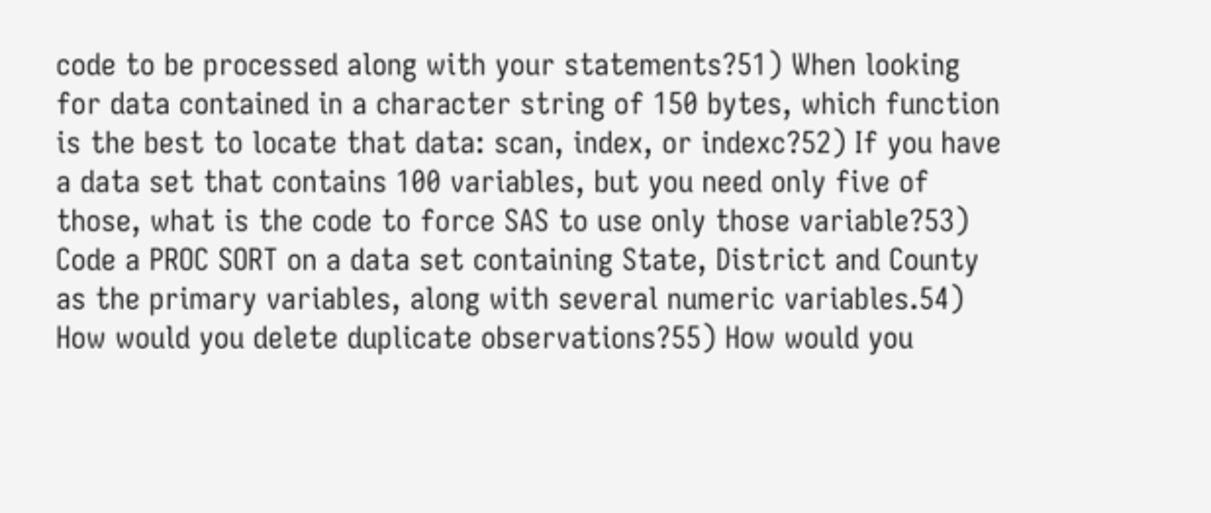code to be processed along with your statements?51) When looking for data contained in a character string of 150 bytes, which function is the best to locate that data: scan, index, or indexc?52) If you have a data set that contains 100 variables, but you need only five of those, what is the code to force SAS to use only those variable?53) Code a PROC SORT on a data set containing State, District and County as the primary variables, along with several numeric variables.54) How would you delete duplicate observations?55) How would you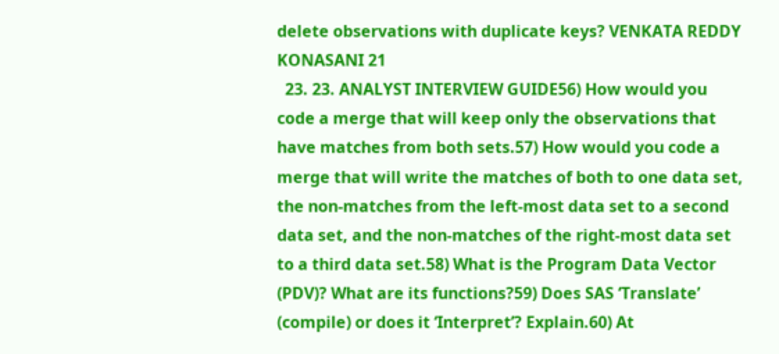delete observations with duplicate keys? VENKATA REDDY KONASANI 21
  23. 23. ANALYST INTERVIEW GUIDE56) How would you code a merge that will keep only the observations that have matches from both sets.57) How would you code a merge that will write the matches of both to one data set, the non-matches from the left-most data set to a second data set, and the non-matches of the right-most data set to a third data set.58) What is the Program Data Vector (PDV)? What are its functions?59) Does SAS ‘Translate’ (compile) or does it ‘Interpret’? Explain.60) At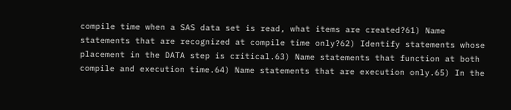compile time when a SAS data set is read, what items are created?61) Name statements that are recognized at compile time only?62) Identify statements whose placement in the DATA step is critical.63) Name statements that function at both compile and execution time.64) Name statements that are execution only.65) In the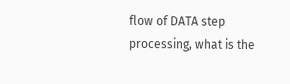flow of DATA step processing, what is the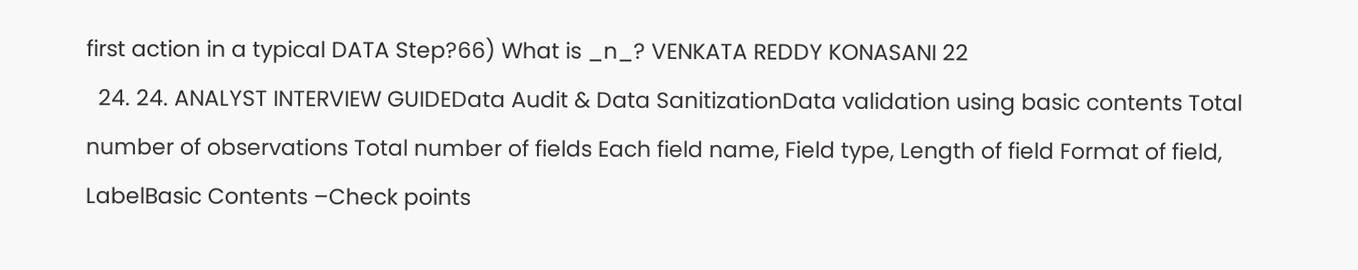first action in a typical DATA Step?66) What is _n_? VENKATA REDDY KONASANI 22
  24. 24. ANALYST INTERVIEW GUIDEData Audit & Data SanitizationData validation using basic contents Total number of observations Total number of fields Each field name, Field type, Length of field Format of field, LabelBasic Contents –Check points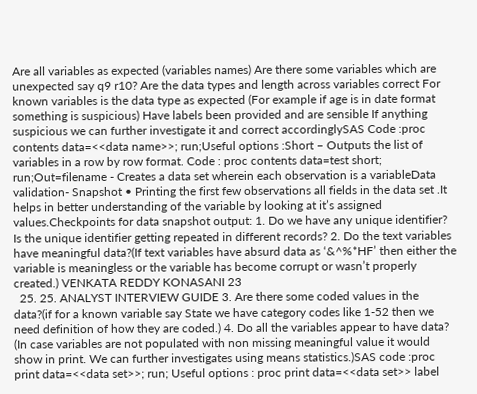Are all variables as expected (variables names) Are there some variables which are unexpected say q9 r10? Are the data types and length across variables correct For known variables is the data type as expected (For example if age is in date format something is suspicious) Have labels been provided and are sensible If anything suspicious we can further investigate it and correct accordinglySAS Code :proc contents data=<<data name>>; run;Useful options :Short – Outputs the list of variables in a row by row format. Code : proc contents data=test short; run;Out=filename - Creates a data set wherein each observation is a variableData validation- Snapshot • Printing the first few observations all fields in the data set .It helps in better understanding of the variable by looking at it’s assigned values.Checkpoints for data snapshot output: 1. Do we have any unique identifier? Is the unique identifier getting repeated in different records? 2. Do the text variables have meaningful data?(If text variables have absurd data as ‘&^%*HF’ then either the variable is meaningless or the variable has become corrupt or wasn’t properly created.) VENKATA REDDY KONASANI 23
  25. 25. ANALYST INTERVIEW GUIDE 3. Are there some coded values in the data?(if for a known variable say State we have category codes like 1-52 then we need definition of how they are coded.) 4. Do all the variables appear to have data? (In case variables are not populated with non missing meaningful value it would show in print. We can further investigates using means statistics.)SAS code :proc print data=<<data set>>; run; Useful options : proc print data=<<data set>> label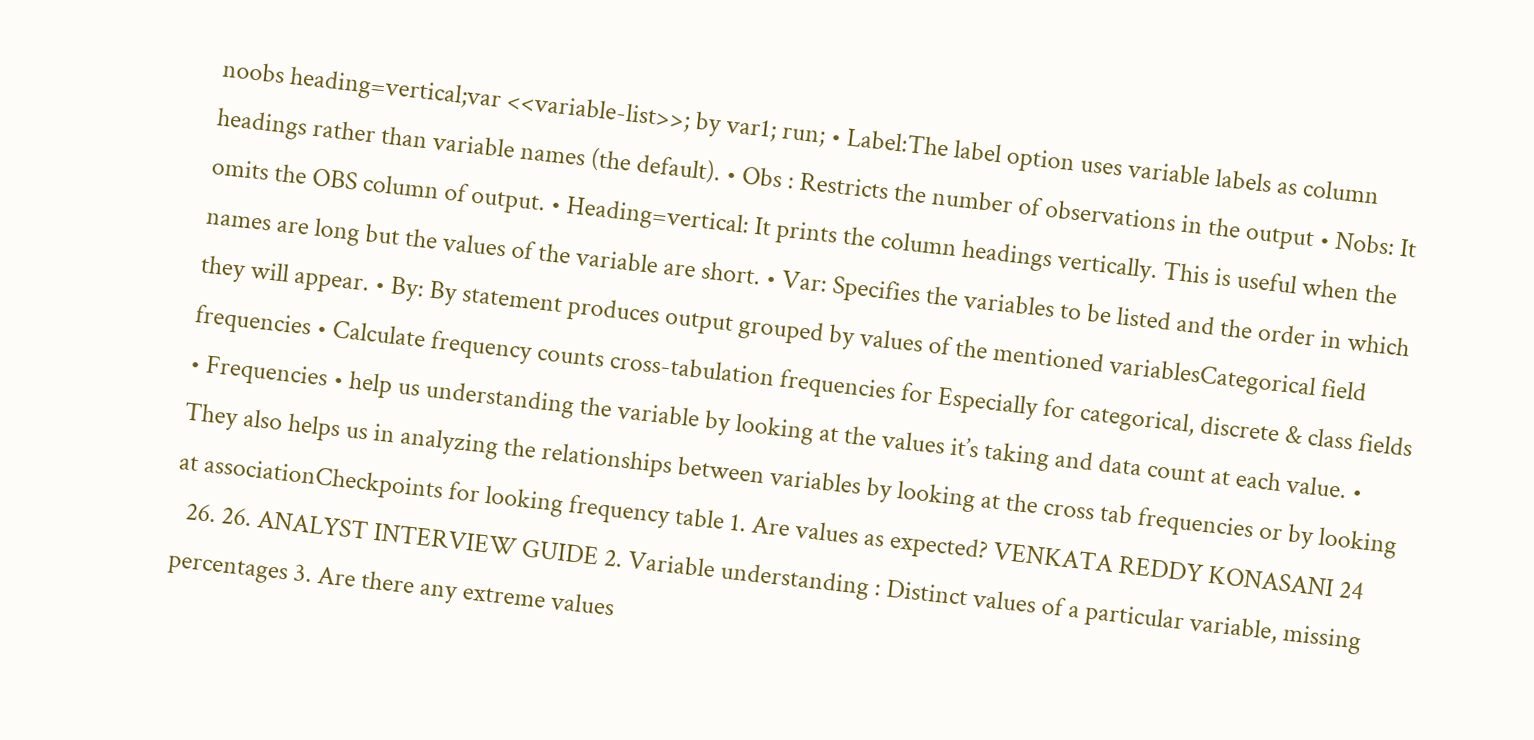noobs heading=vertical;var <<variable-list>>; by var1; run; • Label:The label option uses variable labels as column headings rather than variable names (the default). • Obs : Restricts the number of observations in the output • Nobs: It omits the OBS column of output. • Heading=vertical: It prints the column headings vertically. This is useful when the names are long but the values of the variable are short. • Var: Specifies the variables to be listed and the order in which they will appear. • By: By statement produces output grouped by values of the mentioned variablesCategorical field frequencies • Calculate frequency counts cross-tabulation frequencies for Especially for categorical, discrete & class fields • Frequencies • help us understanding the variable by looking at the values it’s taking and data count at each value. • They also helps us in analyzing the relationships between variables by looking at the cross tab frequencies or by looking at associationCheckpoints for looking frequency table 1. Are values as expected? VENKATA REDDY KONASANI 24
  26. 26. ANALYST INTERVIEW GUIDE 2. Variable understanding : Distinct values of a particular variable, missing percentages 3. Are there any extreme values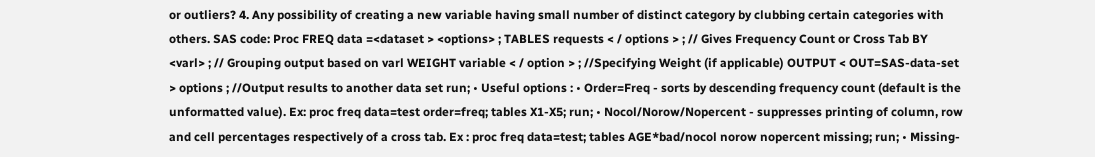or outliers? 4. Any possibility of creating a new variable having small number of distinct category by clubbing certain categories with others. SAS code: Proc FREQ data =<dataset > <options> ; TABLES requests < / options > ; // Gives Frequency Count or Cross Tab BY <varl> ; // Grouping output based on varl WEIGHT variable < / option > ; //Specifying Weight (if applicable) OUTPUT < OUT=SAS-data-set > options ; //Output results to another data set run; • Useful options : • Order=Freq - sorts by descending frequency count (default is the unformatted value). Ex: proc freq data=test order=freq; tables X1-X5; run; • Nocol/Norow/Nopercent - suppresses printing of column, row and cell percentages respectively of a cross tab. Ex : proc freq data=test; tables AGE*bad/nocol norow nopercent missing; run; • Missing-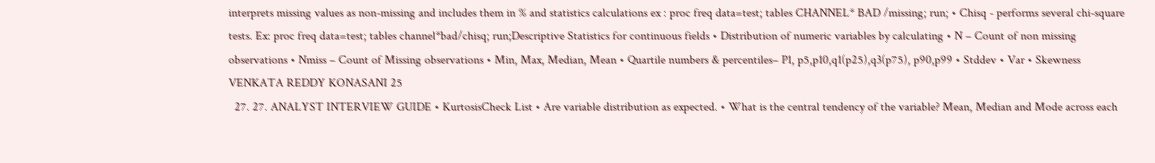interprets missing values as non-missing and includes them in % and statistics calculations ex : proc freq data=test; tables CHANNEL* BAD /missing; run; • Chisq - performs several chi-square tests. Ex: proc freq data=test; tables channel*bad/chisq; run;Descriptive Statistics for continuous fields • Distribution of numeric variables by calculating • N – Count of non missing observations • Nmiss – Count of Missing observations • Min, Max, Median, Mean • Quartile numbers & percentiles– P1, p5,p10,q1(p25),q3(p75), p90,p99 • Stddev • Var • Skewness VENKATA REDDY KONASANI 25
  27. 27. ANALYST INTERVIEW GUIDE • KurtosisCheck List • Are variable distribution as expected. • What is the central tendency of the variable? Mean, Median and Mode across each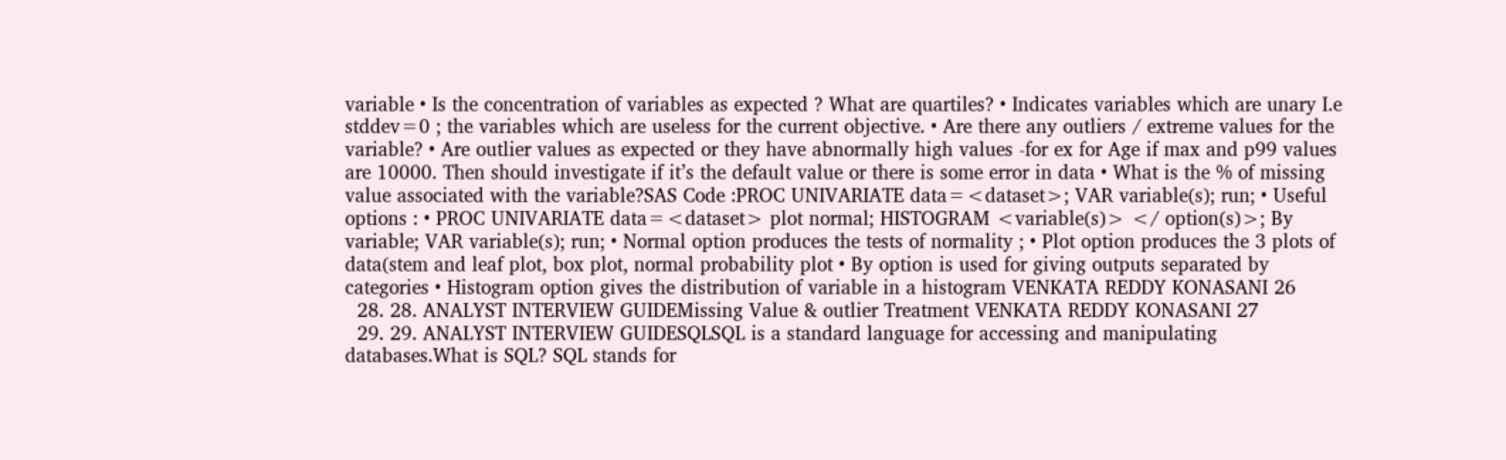variable • Is the concentration of variables as expected ? What are quartiles? • Indicates variables which are unary I.e stddev=0 ; the variables which are useless for the current objective. • Are there any outliers / extreme values for the variable? • Are outlier values as expected or they have abnormally high values -for ex for Age if max and p99 values are 10000. Then should investigate if it’s the default value or there is some error in data • What is the % of missing value associated with the variable?SAS Code :PROC UNIVARIATE data=<dataset>; VAR variable(s); run; • Useful options : • PROC UNIVARIATE data=<dataset> plot normal; HISTOGRAM <variable(s)> </ option(s)>; By variable; VAR variable(s); run; • Normal option produces the tests of normality ; • Plot option produces the 3 plots of data(stem and leaf plot, box plot, normal probability plot • By option is used for giving outputs separated by categories • Histogram option gives the distribution of variable in a histogram VENKATA REDDY KONASANI 26
  28. 28. ANALYST INTERVIEW GUIDEMissing Value & outlier Treatment VENKATA REDDY KONASANI 27
  29. 29. ANALYST INTERVIEW GUIDESQLSQL is a standard language for accessing and manipulating databases.What is SQL? SQL stands for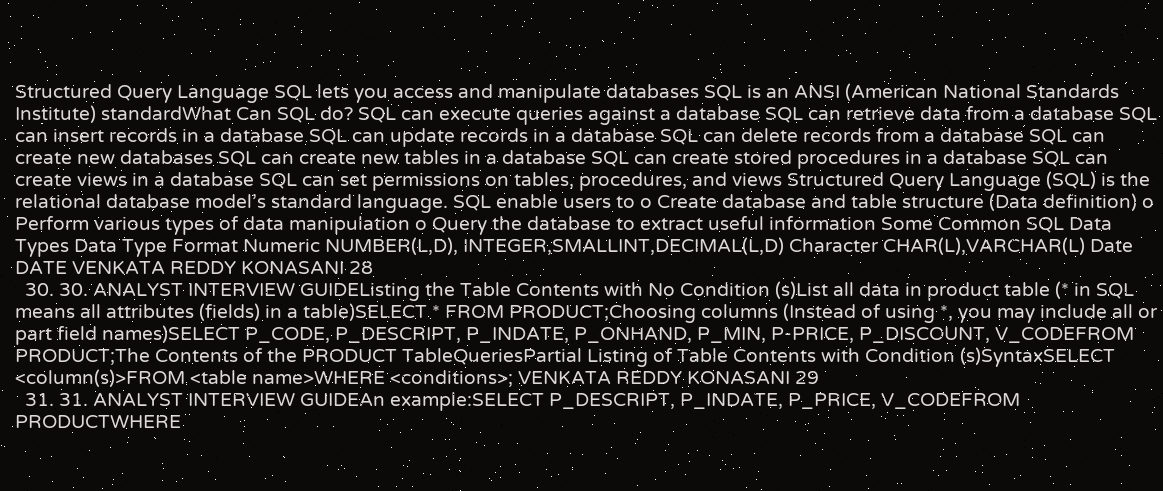Structured Query Language SQL lets you access and manipulate databases SQL is an ANSI (American National Standards Institute) standardWhat Can SQL do? SQL can execute queries against a database SQL can retrieve data from a database SQL can insert records in a database SQL can update records in a database SQL can delete records from a database SQL can create new databases SQL can create new tables in a database SQL can create stored procedures in a database SQL can create views in a database SQL can set permissions on tables, procedures, and views Structured Query Language (SQL) is the relational database model’s standard language. SQL enable users to o Create database and table structure (Data definition) o Perform various types of data manipulation o Query the database to extract useful information Some Common SQL Data Types Data Type Format Numeric NUMBER(L,D), INTEGER,SMALLINT,DECIMAL(L,D) Character CHAR(L),VARCHAR(L) Date DATE VENKATA REDDY KONASANI 28
  30. 30. ANALYST INTERVIEW GUIDEListing the Table Contents with No Condition (s)List all data in product table (* in SQL means all attributes (fields) in a table)SELECT * FROM PRODUCT;Choosing columns (Instead of using *, you may include all or part field names)SELECT P_CODE, P_DESCRIPT, P_INDATE, P_ONHAND, P_MIN, P-PRICE, P_DISCOUNT, V_CODEFROM PRODUCT;The Contents of the PRODUCT TableQueriesPartial Listing of Table Contents with Condition (s)SyntaxSELECT <column(s)>FROM <table name>WHERE <conditions>; VENKATA REDDY KONASANI 29
  31. 31. ANALYST INTERVIEW GUIDEAn example:SELECT P_DESCRIPT, P_INDATE, P_PRICE, V_CODEFROM PRODUCTWHERE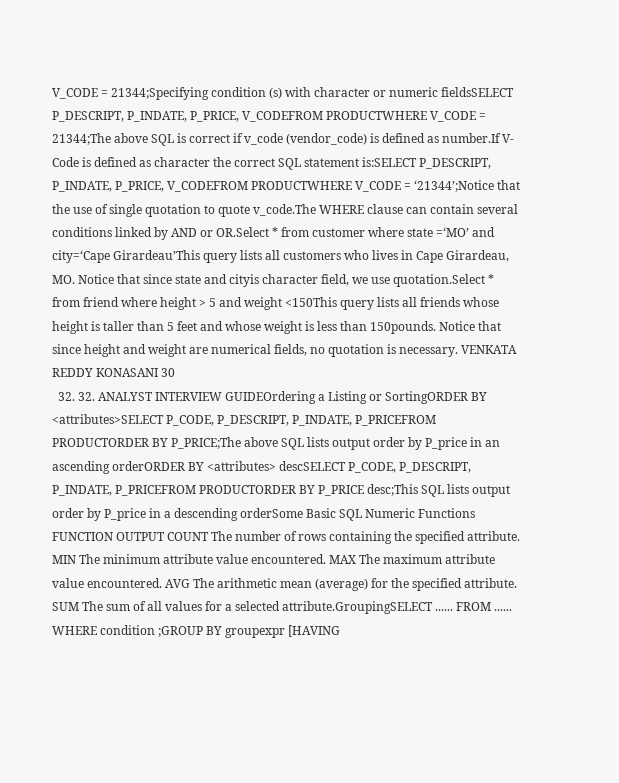V_CODE = 21344;Specifying condition (s) with character or numeric fieldsSELECT P_DESCRIPT, P_INDATE, P_PRICE, V_CODEFROM PRODUCTWHERE V_CODE = 21344;The above SQL is correct if v_code (vendor_code) is defined as number.If V-Code is defined as character the correct SQL statement is:SELECT P_DESCRIPT, P_INDATE, P_PRICE, V_CODEFROM PRODUCTWHERE V_CODE = ‘21344’;Notice that the use of single quotation to quote v_code.The WHERE clause can contain several conditions linked by AND or OR.Select * from customer where state =‘MO’ and city=‘Cape Girardeau’This query lists all customers who lives in Cape Girardeau, MO. Notice that since state and cityis character field, we use quotation.Select * from friend where height > 5 and weight <150This query lists all friends whose height is taller than 5 feet and whose weight is less than 150pounds. Notice that since height and weight are numerical fields, no quotation is necessary. VENKATA REDDY KONASANI 30
  32. 32. ANALYST INTERVIEW GUIDEOrdering a Listing or SortingORDER BY <attributes>SELECT P_CODE, P_DESCRIPT, P_INDATE, P_PRICEFROM PRODUCTORDER BY P_PRICE;The above SQL lists output order by P_price in an ascending orderORDER BY <attributes> descSELECT P_CODE, P_DESCRIPT, P_INDATE, P_PRICEFROM PRODUCTORDER BY P_PRICE desc;This SQL lists output order by P_price in a descending orderSome Basic SQL Numeric Functions FUNCTION OUTPUT COUNT The number of rows containing the specified attribute. MIN The minimum attribute value encountered. MAX The maximum attribute value encountered. AVG The arithmetic mean (average) for the specified attribute. SUM The sum of all values for a selected attribute.GroupingSELECT ...... FROM ...... WHERE condition ;GROUP BY groupexpr [HAVING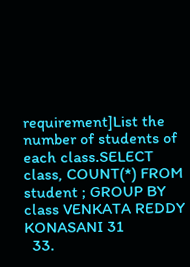requirement]List the number of students of each class.SELECT class, COUNT(*) FROM student ; GROUP BY class VENKATA REDDY KONASANI 31
  33.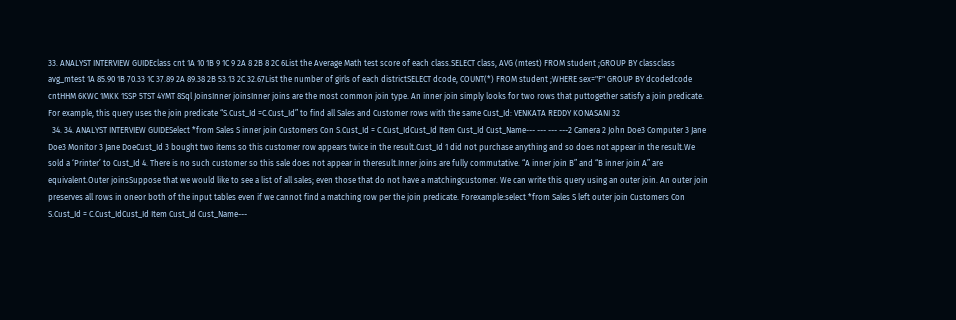33. ANALYST INTERVIEW GUIDEclass cnt 1A 10 1B 9 1C 9 2A 8 2B 8 2C 6List the Average Math test score of each class.SELECT class, AVG (mtest) FROM student ;GROUP BY classclass avg_mtest 1A 85.90 1B 70.33 1C 37.89 2A 89.38 2B 53.13 2C 32.67List the number of girls of each districtSELECT dcode, COUNT(*) FROM student ;WHERE sex="F" GROUP BY dcodedcode cntHHM 6KWC 1MKK 1SSP 5TST 4YMT 8Sql JoinsInner joinsInner joins are the most common join type. An inner join simply looks for two rows that puttogether satisfy a join predicate. For example, this query uses the join predicate “S.Cust_Id =C.Cust_Id” to find all Sales and Customer rows with the same Cust_Id: VENKATA REDDY KONASANI 32
  34. 34. ANALYST INTERVIEW GUIDESelect *from Sales S inner join Customers Con S.Cust_Id = C.Cust_IdCust_Id Item Cust_Id Cust_Name--- --- --- ---2 Camera 2 John Doe3 Computer 3 Jane Doe3 Monitor 3 Jane DoeCust_Id 3 bought two items so this customer row appears twice in the result.Cust_Id 1 did not purchase anything and so does not appear in the result.We sold a ‘Printer’ to Cust_Id 4. There is no such customer so this sale does not appear in theresult.Inner joins are fully commutative. “A inner join B” and “B inner join A” are equivalent.Outer joinsSuppose that we would like to see a list of all sales; even those that do not have a matchingcustomer. We can write this query using an outer join. An outer join preserves all rows in oneor both of the input tables even if we cannot find a matching row per the join predicate. Forexample:select *from Sales S left outer join Customers Con S.Cust_Id = C.Cust_IdCust_Id Item Cust_Id Cust_Name---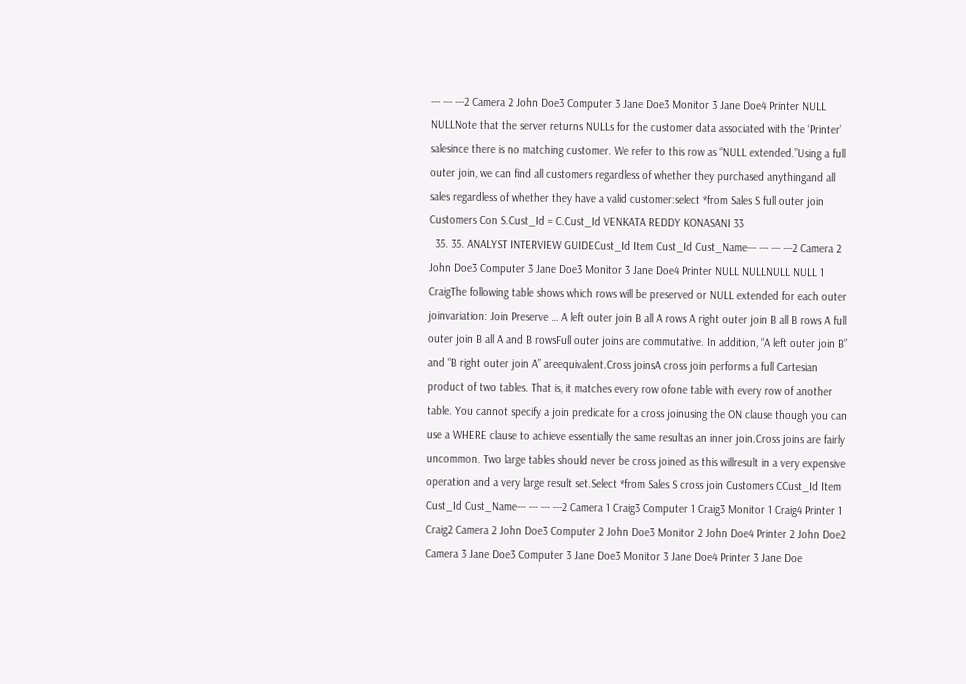--- --- ---2 Camera 2 John Doe3 Computer 3 Jane Doe3 Monitor 3 Jane Doe4 Printer NULL NULLNote that the server returns NULLs for the customer data associated with the ‘Printer’ salesince there is no matching customer. We refer to this row as “NULL extended.”Using a full outer join, we can find all customers regardless of whether they purchased anythingand all sales regardless of whether they have a valid customer:select *from Sales S full outer join Customers Con S.Cust_Id = C.Cust_Id VENKATA REDDY KONASANI 33
  35. 35. ANALYST INTERVIEW GUIDECust_Id Item Cust_Id Cust_Name--- --- --- ---2 Camera 2 John Doe3 Computer 3 Jane Doe3 Monitor 3 Jane Doe4 Printer NULL NULLNULL NULL 1 CraigThe following table shows which rows will be preserved or NULL extended for each outer joinvariation: Join Preserve … A left outer join B all A rows A right outer join B all B rows A full outer join B all A and B rowsFull outer joins are commutative. In addition, “A left outer join B” and “B right outer join A” areequivalent.Cross joinsA cross join performs a full Cartesian product of two tables. That is, it matches every row ofone table with every row of another table. You cannot specify a join predicate for a cross joinusing the ON clause though you can use a WHERE clause to achieve essentially the same resultas an inner join.Cross joins are fairly uncommon. Two large tables should never be cross joined as this willresult in a very expensive operation and a very large result set.Select *from Sales S cross join Customers CCust_Id Item Cust_Id Cust_Name--- --- --- ---2 Camera 1 Craig3 Computer 1 Craig3 Monitor 1 Craig4 Printer 1 Craig2 Camera 2 John Doe3 Computer 2 John Doe3 Monitor 2 John Doe4 Printer 2 John Doe2 Camera 3 Jane Doe3 Computer 3 Jane Doe3 Monitor 3 Jane Doe4 Printer 3 Jane Doe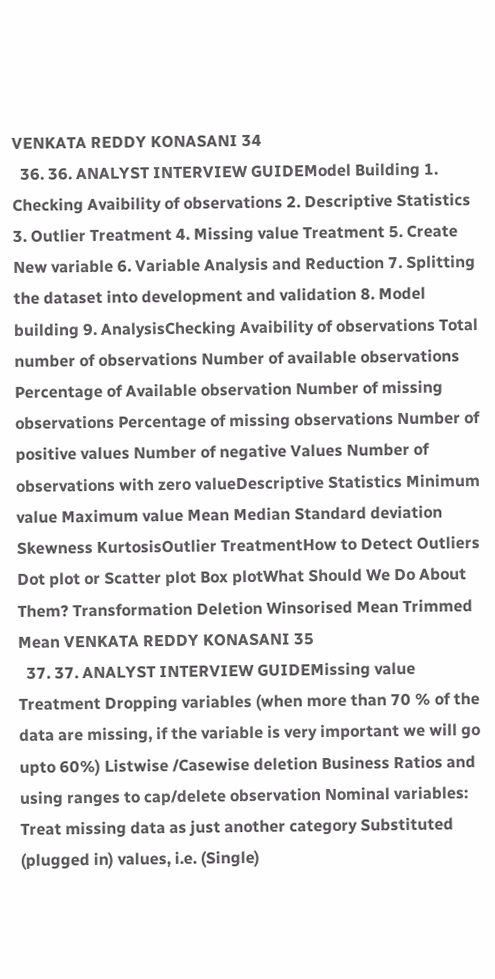VENKATA REDDY KONASANI 34
  36. 36. ANALYST INTERVIEW GUIDEModel Building 1. Checking Avaibility of observations 2. Descriptive Statistics 3. Outlier Treatment 4. Missing value Treatment 5. Create New variable 6. Variable Analysis and Reduction 7. Splitting the dataset into development and validation 8. Model building 9. AnalysisChecking Avaibility of observations Total number of observations Number of available observations Percentage of Available observation Number of missing observations Percentage of missing observations Number of positive values Number of negative Values Number of observations with zero valueDescriptive Statistics Minimum value Maximum value Mean Median Standard deviation Skewness KurtosisOutlier TreatmentHow to Detect Outliers Dot plot or Scatter plot Box plotWhat Should We Do About Them? Transformation Deletion Winsorised Mean Trimmed Mean VENKATA REDDY KONASANI 35
  37. 37. ANALYST INTERVIEW GUIDEMissing value Treatment Dropping variables (when more than 70 % of the data are missing, if the variable is very important we will go upto 60%) Listwise /Casewise deletion Business Ratios and using ranges to cap/delete observation Nominal variables: Treat missing data as just another category Substituted (plugged in) values, i.e. (Single)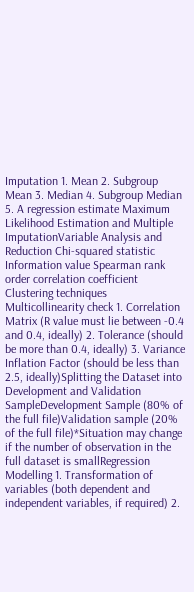Imputation 1. Mean 2. Subgroup Mean 3. Median 4. Subgroup Median 5. A regression estimate Maximum Likelihood Estimation and Multiple ImputationVariable Analysis and Reduction Chi-squared statistic Information value Spearman rank order correlation coefficient Clustering techniques Multicollinearity check 1. Correlation Matrix (R value must lie between -0.4 and 0.4, ideally) 2. Tolerance (should be more than 0.4, ideally) 3. Variance Inflation Factor (should be less than 2.5, ideally)Splitting the Dataset into Development and Validation SampleDevelopment Sample (80% of the full file)Validation sample (20% of the full file)*Situation may change if the number of observation in the full dataset is smallRegression Modelling 1. Transformation of variables (both dependent and independent variables, if required) 2.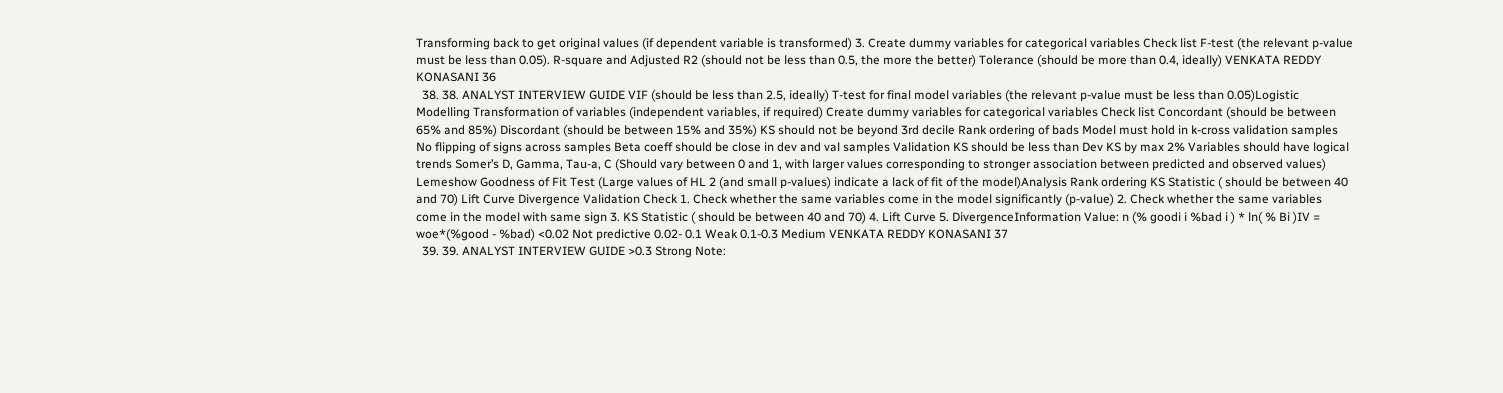Transforming back to get original values (if dependent variable is transformed) 3. Create dummy variables for categorical variables Check list F-test (the relevant p-value must be less than 0.05). R-square and Adjusted R2 (should not be less than 0.5, the more the better) Tolerance (should be more than 0.4, ideally) VENKATA REDDY KONASANI 36
  38. 38. ANALYST INTERVIEW GUIDE VIF (should be less than 2.5, ideally) T-test for final model variables (the relevant p-value must be less than 0.05)Logistic Modelling Transformation of variables (independent variables, if required) Create dummy variables for categorical variables Check list Concordant (should be between 65% and 85%) Discordant (should be between 15% and 35%) KS should not be beyond 3rd decile Rank ordering of bads Model must hold in k-cross validation samples No flipping of signs across samples Beta coeff should be close in dev and val samples Validation KS should be less than Dev KS by max 2% Variables should have logical trends Somer’s D, Gamma, Tau-a, C (Should vary between 0 and 1, with larger values corresponding to stronger association between predicted and observed values) Lemeshow Goodness of Fit Test (Large values of HL 2 (and small p-values) indicate a lack of fit of the model)Analysis Rank ordering KS Statistic ( should be between 40 and 70) Lift Curve Divergence Validation Check 1. Check whether the same variables come in the model significantly (p-value) 2. Check whether the same variables come in the model with same sign 3. KS Statistic ( should be between 40 and 70) 4. Lift Curve 5. DivergenceInformation Value: n (% goodi i %bad i ) * ln( % Bi )IV = woe*(%good - %bad) <0.02 Not predictive 0.02- 0.1 Weak 0.1-0.3 Medium VENKATA REDDY KONASANI 37
  39. 39. ANALYST INTERVIEW GUIDE >0.3 Strong Note: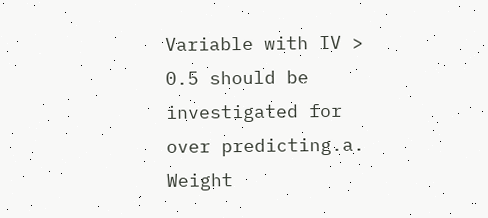Variable with IV > 0.5 should be investigated for over predicting.a. Weight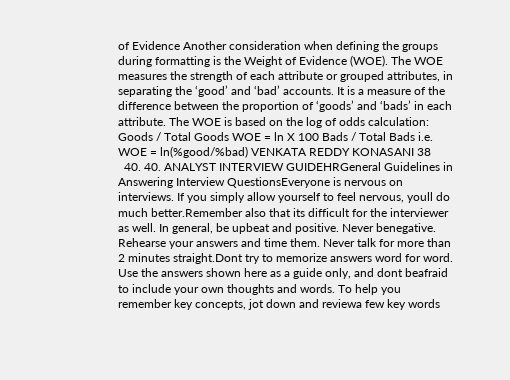of Evidence Another consideration when defining the groups during formatting is the Weight of Evidence (WOE). The WOE measures the strength of each attribute or grouped attributes, in separating the ‘good’ and ‘bad’ accounts. It is a measure of the difference between the proportion of ‘goods’ and ‘bads’ in each attribute. The WOE is based on the log of odds calculation: Goods / Total Goods WOE = ln X 100 Bads / Total Bads i.e. WOE = ln(%good/%bad) VENKATA REDDY KONASANI 38
  40. 40. ANALYST INTERVIEW GUIDEHRGeneral Guidelines in Answering Interview QuestionsEveryone is nervous on interviews. If you simply allow yourself to feel nervous, youll do much better.Remember also that its difficult for the interviewer as well. In general, be upbeat and positive. Never benegative. Rehearse your answers and time them. Never talk for more than 2 minutes straight.Dont try to memorize answers word for word. Use the answers shown here as a guide only, and dont beafraid to include your own thoughts and words. To help you remember key concepts, jot down and reviewa few key words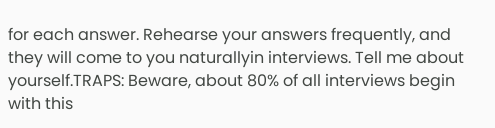for each answer. Rehearse your answers frequently, and they will come to you naturallyin interviews. Tell me about yourself.TRAPS: Beware, about 80% of all interviews begin with this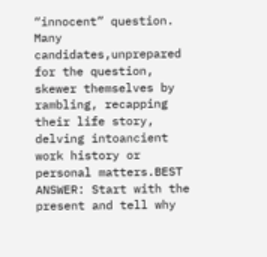“innocent” question. Many candidates,unprepared for the question, skewer themselves by rambling, recapping their life story, delving intoancient work history or personal matters.BEST ANSWER: Start with the present and tell why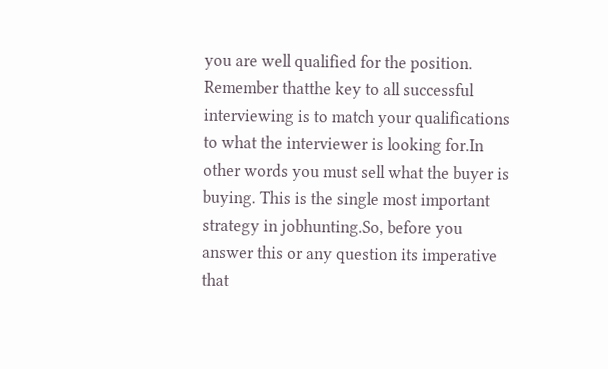you are well qualified for the position. Remember thatthe key to all successful interviewing is to match your qualifications to what the interviewer is looking for.In other words you must sell what the buyer is buying. This is the single most important strategy in jobhunting.So, before you answer this or any question its imperative that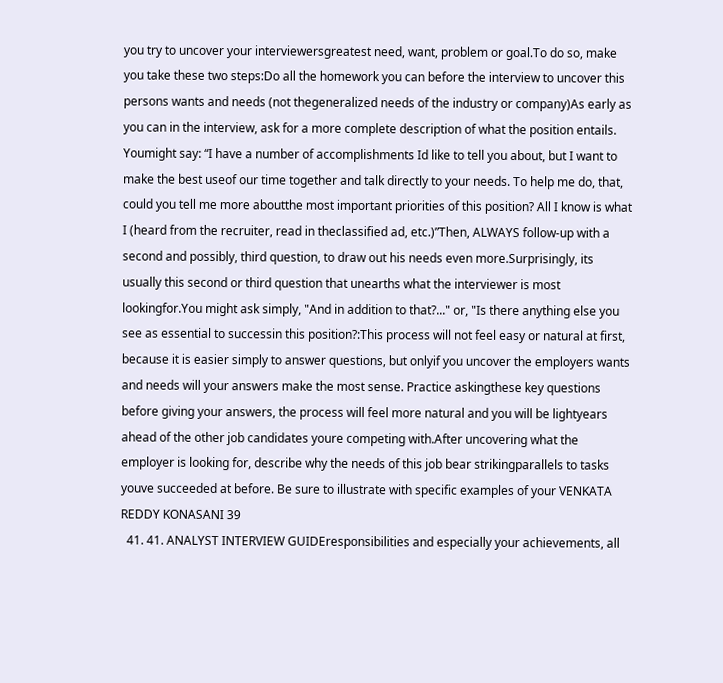you try to uncover your interviewersgreatest need, want, problem or goal.To do so, make you take these two steps:Do all the homework you can before the interview to uncover this persons wants and needs (not thegeneralized needs of the industry or company)As early as you can in the interview, ask for a more complete description of what the position entails. Youmight say: “I have a number of accomplishments Id like to tell you about, but I want to make the best useof our time together and talk directly to your needs. To help me do, that, could you tell me more aboutthe most important priorities of this position? All I know is what I (heard from the recruiter, read in theclassified ad, etc.)”Then, ALWAYS follow-up with a second and possibly, third question, to draw out his needs even more.Surprisingly, its usually this second or third question that unearths what the interviewer is most lookingfor.You might ask simply, "And in addition to that?..." or, "Is there anything else you see as essential to successin this position?:This process will not feel easy or natural at first, because it is easier simply to answer questions, but onlyif you uncover the employers wants and needs will your answers make the most sense. Practice askingthese key questions before giving your answers, the process will feel more natural and you will be lightyears ahead of the other job candidates youre competing with.After uncovering what the employer is looking for, describe why the needs of this job bear strikingparallels to tasks youve succeeded at before. Be sure to illustrate with specific examples of your VENKATA REDDY KONASANI 39
  41. 41. ANALYST INTERVIEW GUIDEresponsibilities and especially your achievements, all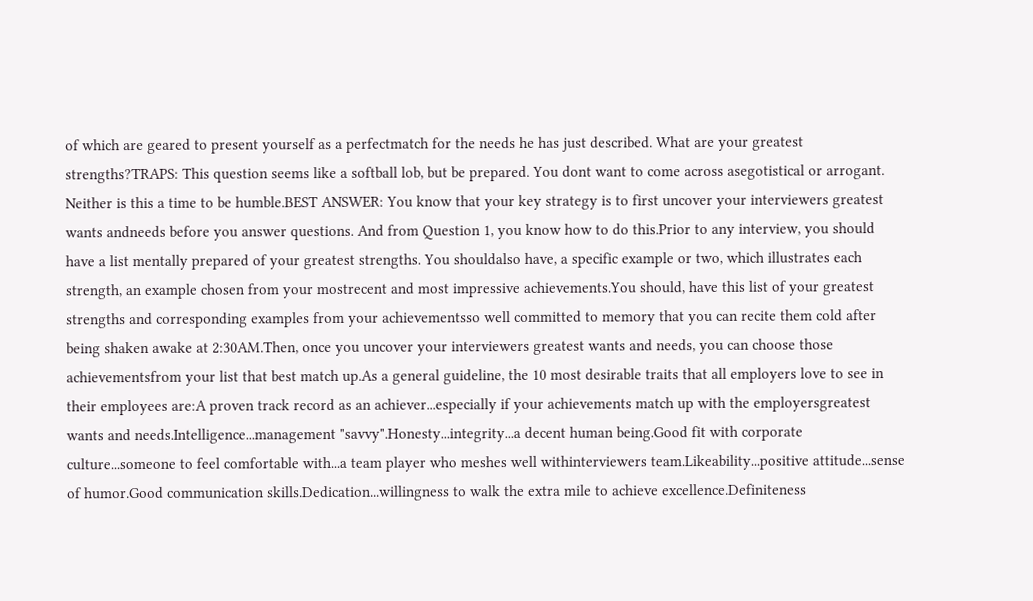of which are geared to present yourself as a perfectmatch for the needs he has just described. What are your greatest strengths?TRAPS: This question seems like a softball lob, but be prepared. You dont want to come across asegotistical or arrogant. Neither is this a time to be humble.BEST ANSWER: You know that your key strategy is to first uncover your interviewers greatest wants andneeds before you answer questions. And from Question 1, you know how to do this.Prior to any interview, you should have a list mentally prepared of your greatest strengths. You shouldalso have, a specific example or two, which illustrates each strength, an example chosen from your mostrecent and most impressive achievements.You should, have this list of your greatest strengths and corresponding examples from your achievementsso well committed to memory that you can recite them cold after being shaken awake at 2:30AM.Then, once you uncover your interviewers greatest wants and needs, you can choose those achievementsfrom your list that best match up.As a general guideline, the 10 most desirable traits that all employers love to see in their employees are:A proven track record as an achiever...especially if your achievements match up with the employersgreatest wants and needs.Intelligence...management "savvy".Honesty...integrity...a decent human being.Good fit with corporate culture...someone to feel comfortable with...a team player who meshes well withinterviewers team.Likeability...positive attitude...sense of humor.Good communication skills.Dedication...willingness to walk the extra mile to achieve excellence.Definiteness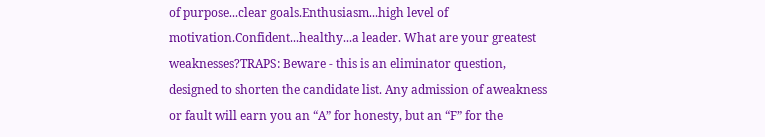of purpose...clear goals.Enthusiasm...high level of motivation.Confident...healthy...a leader. What are your greatest weaknesses?TRAPS: Beware - this is an eliminator question, designed to shorten the candidate list. Any admission of aweakness or fault will earn you an “A” for honesty, but an “F” for the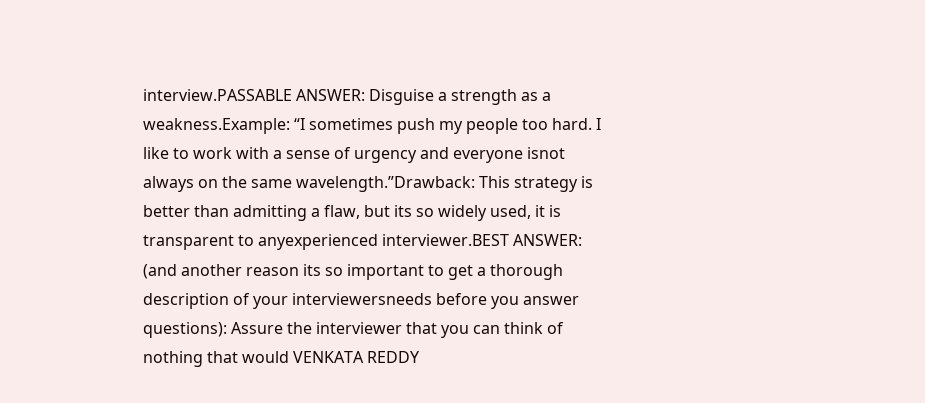interview.PASSABLE ANSWER: Disguise a strength as a weakness.Example: “I sometimes push my people too hard. I like to work with a sense of urgency and everyone isnot always on the same wavelength.”Drawback: This strategy is better than admitting a flaw, but its so widely used, it is transparent to anyexperienced interviewer.BEST ANSWER: (and another reason its so important to get a thorough description of your interviewersneeds before you answer questions): Assure the interviewer that you can think of nothing that would VENKATA REDDY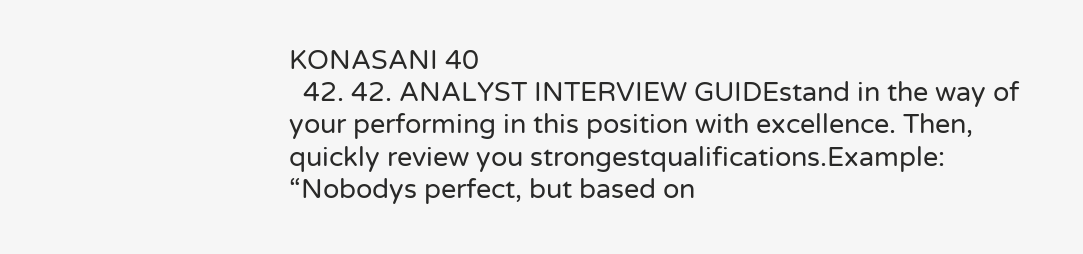KONASANI 40
  42. 42. ANALYST INTERVIEW GUIDEstand in the way of your performing in this position with excellence. Then, quickly review you strongestqualifications.Example: “Nobodys perfect, but based on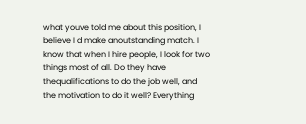what youve told me about this position, I believe I d make anoutstanding match. I know that when I hire people, I look for two things most of all. Do they have thequalifications to do the job well, and the motivation to do it well? Everything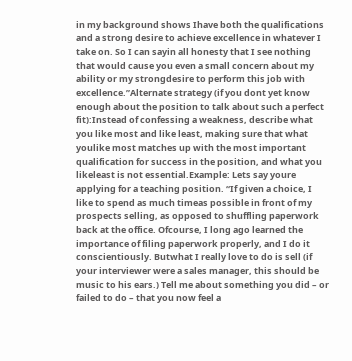in my background shows Ihave both the qualifications and a strong desire to achieve excellence in whatever I take on. So I can sayin all honesty that I see nothing that would cause you even a small concern about my ability or my strongdesire to perform this job with excellence.”Alternate strategy (if you dont yet know enough about the position to talk about such a perfect fit):Instead of confessing a weakness, describe what you like most and like least, making sure that what youlike most matches up with the most important qualification for success in the position, and what you likeleast is not essential.Example: Lets say youre applying for a teaching position. “If given a choice, I like to spend as much timeas possible in front of my prospects selling, as opposed to shuffling paperwork back at the office. Ofcourse, I long ago learned the importance of filing paperwork properly, and I do it conscientiously. Butwhat I really love to do is sell (if your interviewer were a sales manager, this should be music to his ears.) Tell me about something you did – or failed to do – that you now feel a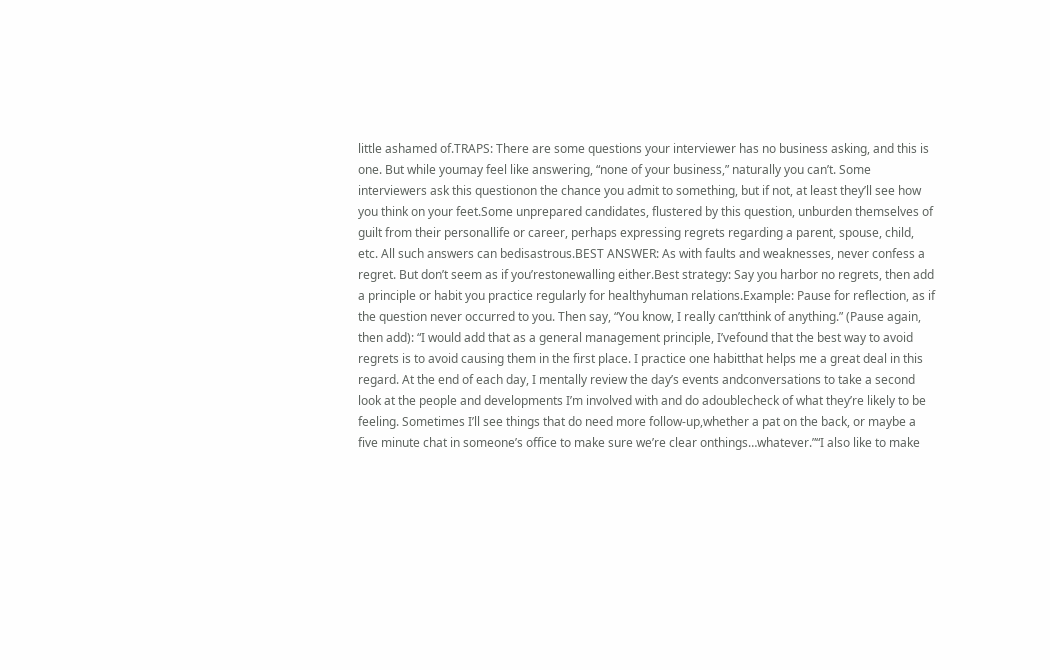little ashamed of.TRAPS: There are some questions your interviewer has no business asking, and this is one. But while youmay feel like answering, “none of your business,” naturally you can’t. Some interviewers ask this questionon the chance you admit to something, but if not, at least they’ll see how you think on your feet.Some unprepared candidates, flustered by this question, unburden themselves of guilt from their personallife or career, perhaps expressing regrets regarding a parent, spouse, child, etc. All such answers can bedisastrous.BEST ANSWER: As with faults and weaknesses, never confess a regret. But don’t seem as if you’restonewalling either.Best strategy: Say you harbor no regrets, then add a principle or habit you practice regularly for healthyhuman relations.Example: Pause for reflection, as if the question never occurred to you. Then say, “You know, I really can’tthink of anything.” (Pause again, then add): “I would add that as a general management principle, I’vefound that the best way to avoid regrets is to avoid causing them in the first place. I practice one habitthat helps me a great deal in this regard. At the end of each day, I mentally review the day’s events andconversations to take a second look at the people and developments I’m involved with and do adoublecheck of what they’re likely to be feeling. Sometimes I’ll see things that do need more follow-up,whether a pat on the back, or maybe a five minute chat in someone’s office to make sure we’re clear onthings…whatever.”“I also like to make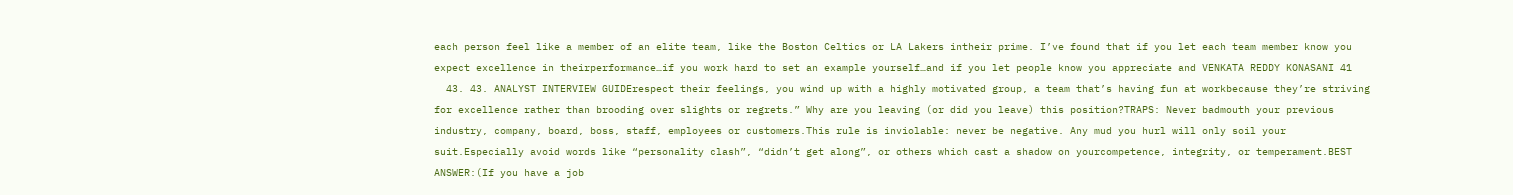each person feel like a member of an elite team, like the Boston Celtics or LA Lakers intheir prime. I’ve found that if you let each team member know you expect excellence in theirperformance…if you work hard to set an example yourself…and if you let people know you appreciate and VENKATA REDDY KONASANI 41
  43. 43. ANALYST INTERVIEW GUIDErespect their feelings, you wind up with a highly motivated group, a team that’s having fun at workbecause they’re striving for excellence rather than brooding over slights or regrets.” Why are you leaving (or did you leave) this position?TRAPS: Never badmouth your previous industry, company, board, boss, staff, employees or customers.This rule is inviolable: never be negative. Any mud you hurl will only soil your suit.Especially avoid words like “personality clash”, “didn’t get along”, or others which cast a shadow on yourcompetence, integrity, or temperament.BEST ANSWER:(If you have a job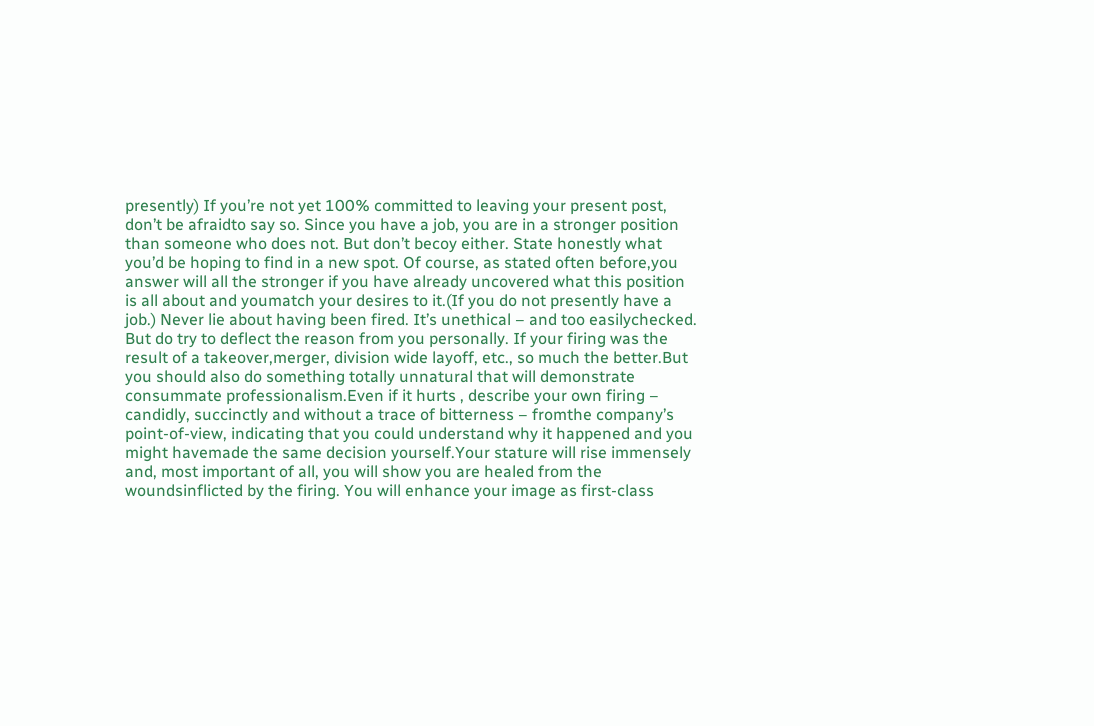presently) If you’re not yet 100% committed to leaving your present post, don’t be afraidto say so. Since you have a job, you are in a stronger position than someone who does not. But don’t becoy either. State honestly what you’d be hoping to find in a new spot. Of course, as stated often before,you answer will all the stronger if you have already uncovered what this position is all about and youmatch your desires to it.(If you do not presently have a job.) Never lie about having been fired. It’s unethical – and too easilychecked. But do try to deflect the reason from you personally. If your firing was the result of a takeover,merger, division wide layoff, etc., so much the better.But you should also do something totally unnatural that will demonstrate consummate professionalism.Even if it hurts , describe your own firing – candidly, succinctly and without a trace of bitterness – fromthe company’s point-of-view, indicating that you could understand why it happened and you might havemade the same decision yourself.Your stature will rise immensely and, most important of all, you will show you are healed from the woundsinflicted by the firing. You will enhance your image as first-class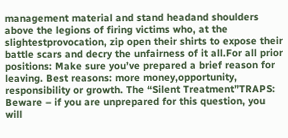management material and stand headand shoulders above the legions of firing victims who, at the slightestprovocation, zip open their shirts to expose their battle scars and decry the unfairness of it all.For all prior positions: Make sure you’ve prepared a brief reason for leaving. Best reasons: more money,opportunity, responsibility or growth. The “Silent Treatment”TRAPS: Beware – if you are unprepared for this question, you will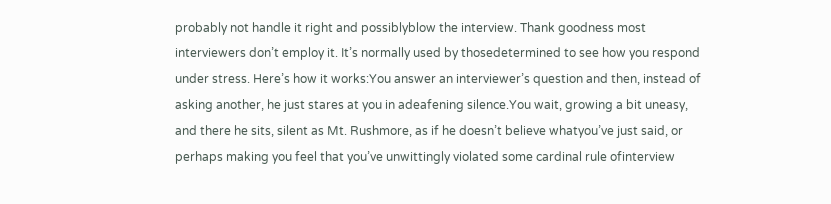probably not handle it right and possiblyblow the interview. Thank goodness most interviewers don’t employ it. It’s normally used by thosedetermined to see how you respond under stress. Here’s how it works:You answer an interviewer’s question and then, instead of asking another, he just stares at you in adeafening silence.You wait, growing a bit uneasy, and there he sits, silent as Mt. Rushmore, as if he doesn’t believe whatyou’ve just said, or perhaps making you feel that you’ve unwittingly violated some cardinal rule ofinterview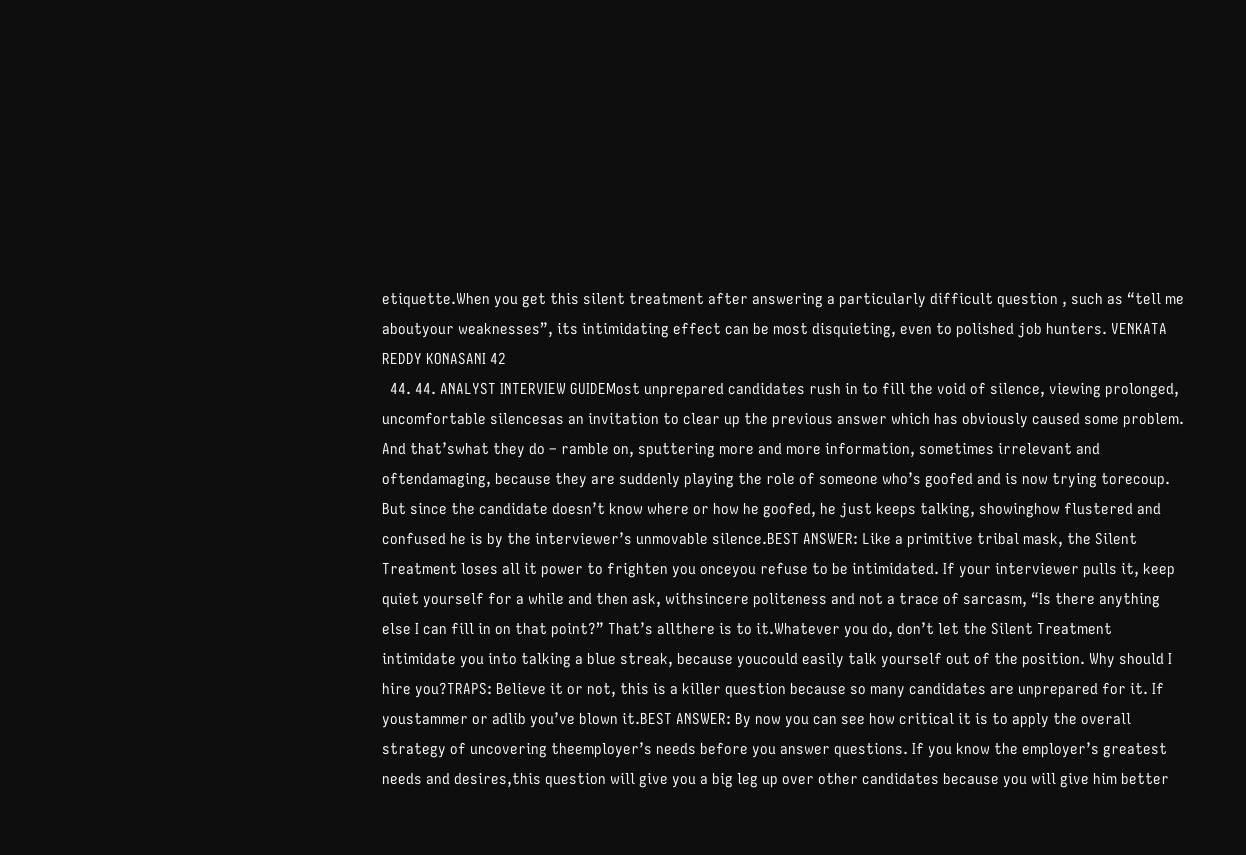etiquette.When you get this silent treatment after answering a particularly difficult question , such as “tell me aboutyour weaknesses”, its intimidating effect can be most disquieting, even to polished job hunters. VENKATA REDDY KONASANI 42
  44. 44. ANALYST INTERVIEW GUIDEMost unprepared candidates rush in to fill the void of silence, viewing prolonged, uncomfortable silencesas an invitation to clear up the previous answer which has obviously caused some problem. And that’swhat they do – ramble on, sputtering more and more information, sometimes irrelevant and oftendamaging, because they are suddenly playing the role of someone who’s goofed and is now trying torecoup. But since the candidate doesn’t know where or how he goofed, he just keeps talking, showinghow flustered and confused he is by the interviewer’s unmovable silence.BEST ANSWER: Like a primitive tribal mask, the Silent Treatment loses all it power to frighten you onceyou refuse to be intimidated. If your interviewer pulls it, keep quiet yourself for a while and then ask, withsincere politeness and not a trace of sarcasm, “Is there anything else I can fill in on that point?” That’s allthere is to it.Whatever you do, don’t let the Silent Treatment intimidate you into talking a blue streak, because youcould easily talk yourself out of the position. Why should I hire you?TRAPS: Believe it or not, this is a killer question because so many candidates are unprepared for it. If youstammer or adlib you’ve blown it.BEST ANSWER: By now you can see how critical it is to apply the overall strategy of uncovering theemployer’s needs before you answer questions. If you know the employer’s greatest needs and desires,this question will give you a big leg up over other candidates because you will give him better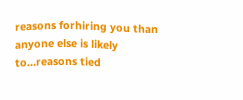reasons forhiring you than anyone else is likely to…reasons tied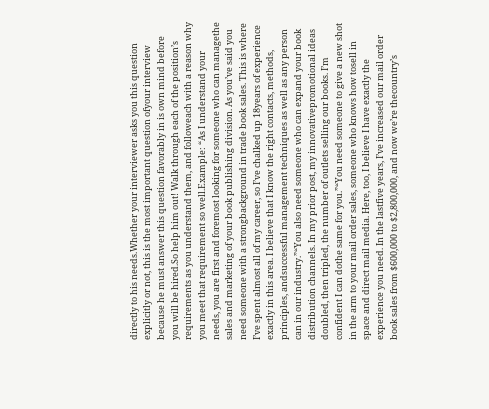directly to his needs.Whether your interviewer asks you this question explicitly or not, this is the most important question ofyour interview because he must answer this question favorably in is own mind before you will be hired.So help him out! Walk through each of the position’s requirements as you understand them, and followeach with a reason why you meet that requirement so well.Example: “As I understand your needs, you are first and foremost looking for someone who can managethe sales and marketing of your book publishing division. As you’ve said you need someone with a strongbackground in trade book sales. This is where I’ve spent almost all of my career, so I’ve chalked up 18years of experience exactly in this area. I believe that I know the right contacts, methods, principles, andsuccessful management techniques as well as any person can in our industry.”“You also need someone who can expand your book distribution channels. In my prior post, my innovativepromotional ideas doubled, then tripled, the number of outlets selling our books. I’m confident I can dothe same for you.”“You need someone to give a new shot in the arm to your mail order sales, someone who knows how tosell in space and direct mail media. Here, too, I believe I have exactly the experience you need. In the lastfive years, I’ve increased our mail order book sales from $600,000 to $2,800,000, and now we’re thecountry’s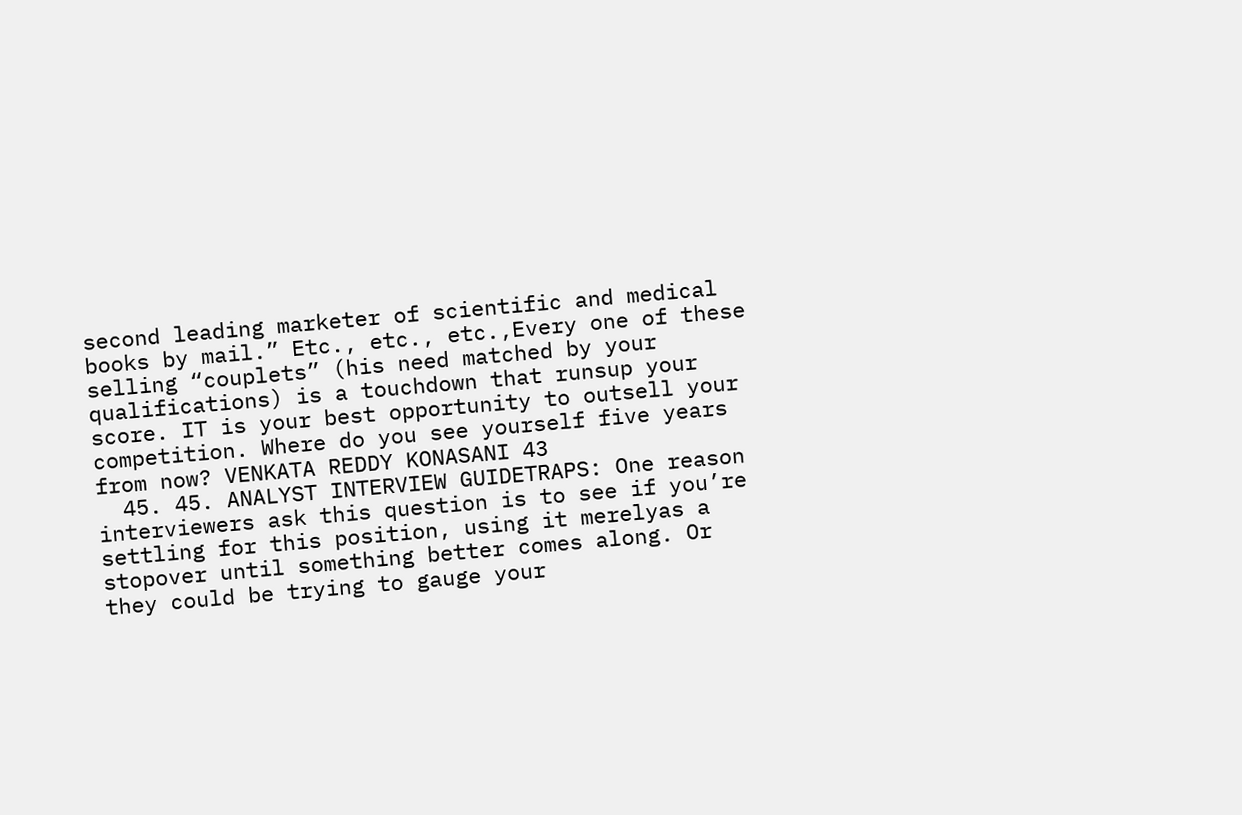second leading marketer of scientific and medical books by mail.” Etc., etc., etc.,Every one of these selling “couplets” (his need matched by your qualifications) is a touchdown that runsup your score. IT is your best opportunity to outsell your competition. Where do you see yourself five years from now? VENKATA REDDY KONASANI 43
  45. 45. ANALYST INTERVIEW GUIDETRAPS: One reason interviewers ask this question is to see if you’re settling for this position, using it merelyas a stopover until something better comes along. Or they could be trying to gauge your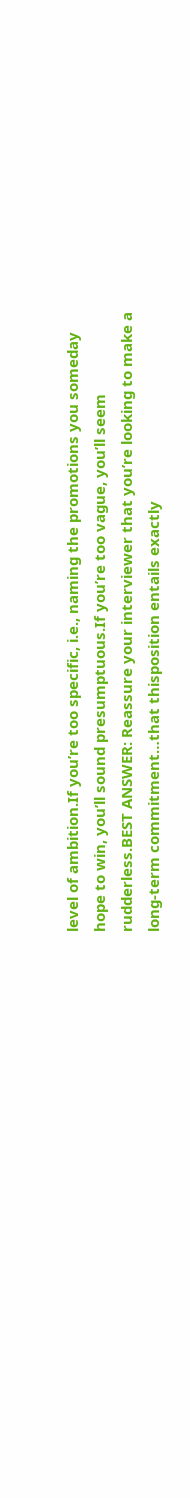level of ambition.If you’re too specific, i.e., naming the promotions you someday hope to win, you’ll sound presumptuous.If you’re too vague, you’ll seem rudderless.BEST ANSWER: Reassure your interviewer that you’re looking to make a long-term commitment…that thisposition entails exactly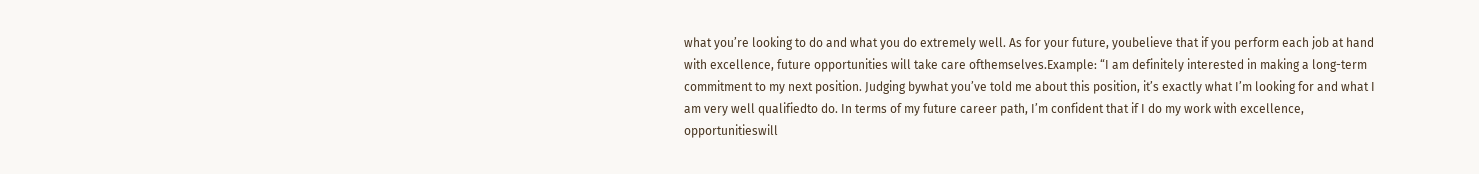what you’re looking to do and what you do extremely well. As for your future, youbelieve that if you perform each job at hand with excellence, future opportunities will take care ofthemselves.Example: “I am definitely interested in making a long-term commitment to my next position. Judging bywhat you’ve told me about this position, it’s exactly what I’m looking for and what I am very well qualifiedto do. In terms of my future career path, I’m confident that if I do my work with excellence, opportunitieswill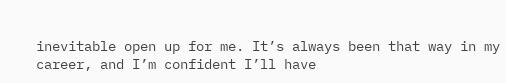inevitable open up for me. It’s always been that way in my career, and I’m confident I’ll have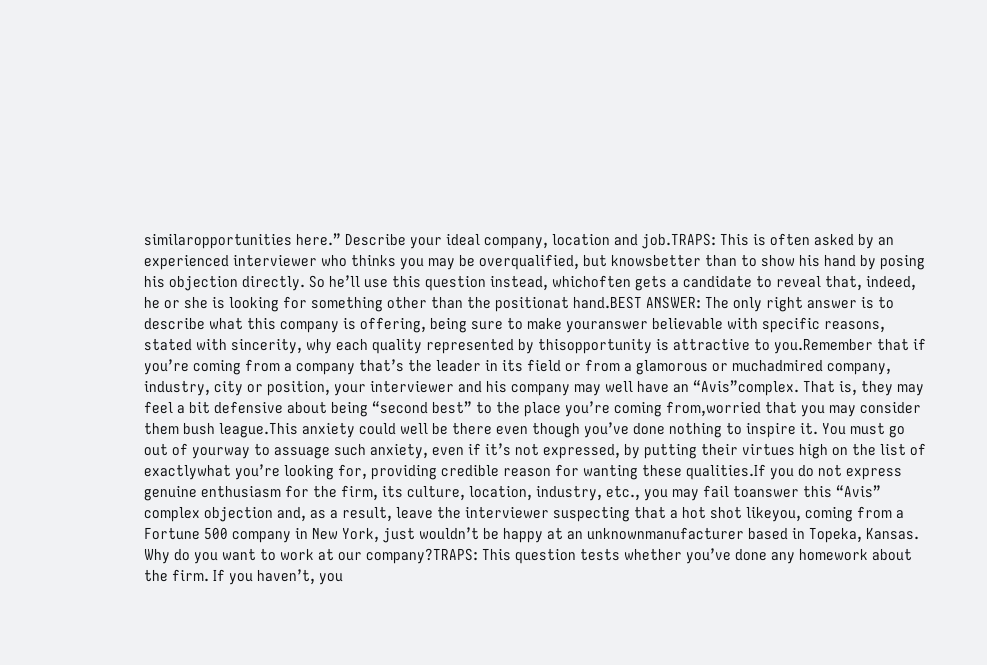similaropportunities here.” Describe your ideal company, location and job.TRAPS: This is often asked by an experienced interviewer who thinks you may be overqualified, but knowsbetter than to show his hand by posing his objection directly. So he’ll use this question instead, whichoften gets a candidate to reveal that, indeed, he or she is looking for something other than the positionat hand.BEST ANSWER: The only right answer is to describe what this company is offering, being sure to make youranswer believable with specific reasons, stated with sincerity, why each quality represented by thisopportunity is attractive to you.Remember that if you’re coming from a company that’s the leader in its field or from a glamorous or muchadmired company, industry, city or position, your interviewer and his company may well have an “Avis”complex. That is, they may feel a bit defensive about being “second best” to the place you’re coming from,worried that you may consider them bush league.This anxiety could well be there even though you’ve done nothing to inspire it. You must go out of yourway to assuage such anxiety, even if it’s not expressed, by putting their virtues high on the list of exactlywhat you’re looking for, providing credible reason for wanting these qualities.If you do not express genuine enthusiasm for the firm, its culture, location, industry, etc., you may fail toanswer this “Avis” complex objection and, as a result, leave the interviewer suspecting that a hot shot likeyou, coming from a Fortune 500 company in New York, just wouldn’t be happy at an unknownmanufacturer based in Topeka, Kansas. Why do you want to work at our company?TRAPS: This question tests whether you’ve done any homework about the firm. If you haven’t, you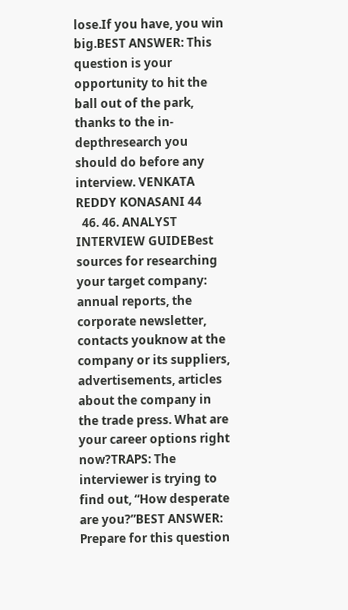lose.If you have, you win big.BEST ANSWER: This question is your opportunity to hit the ball out of the park, thanks to the in-depthresearch you should do before any interview. VENKATA REDDY KONASANI 44
  46. 46. ANALYST INTERVIEW GUIDEBest sources for researching your target company: annual reports, the corporate newsletter, contacts youknow at the company or its suppliers, advertisements, articles about the company in the trade press. What are your career options right now?TRAPS: The interviewer is trying to find out, “How desperate are you?”BEST ANSWER: Prepare for this question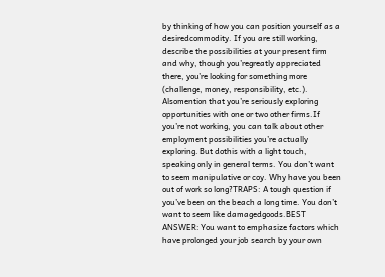by thinking of how you can position yourself as a desiredcommodity. If you are still working, describe the possibilities at your present firm and why, though you’regreatly appreciated there, you’re looking for something more (challenge, money, responsibility, etc.). Alsomention that you’re seriously exploring opportunities with one or two other firms.If you’re not working, you can talk about other employment possibilities you’re actually exploring. But dothis with a light touch, speaking only in general terms. You don’t want to seem manipulative or coy. Why have you been out of work so long?TRAPS: A tough question if you’ve been on the beach a long time. You don’t want to seem like damagedgoods.BEST ANSWER: You want to emphasize factors which have prolonged your job search by your own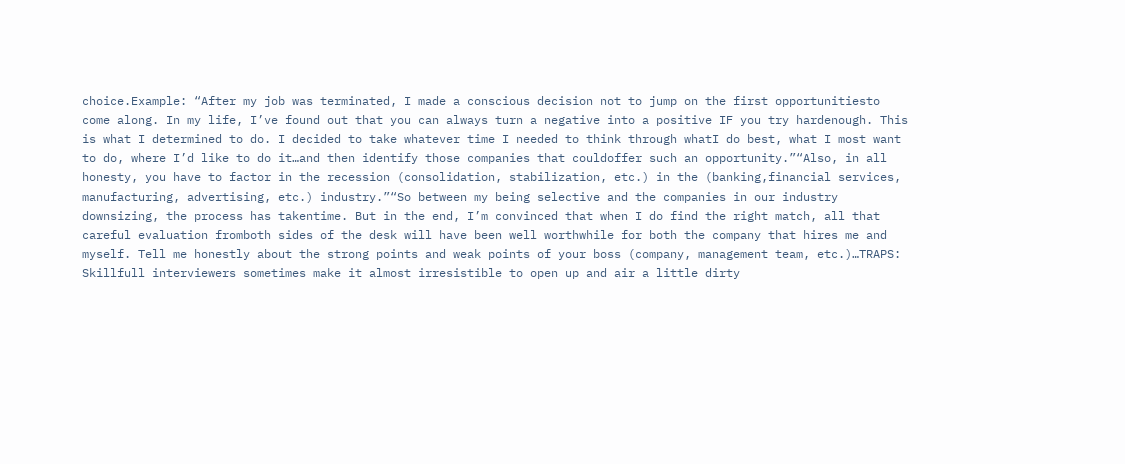choice.Example: “After my job was terminated, I made a conscious decision not to jump on the first opportunitiesto come along. In my life, I’ve found out that you can always turn a negative into a positive IF you try hardenough. This is what I determined to do. I decided to take whatever time I needed to think through whatI do best, what I most want to do, where I’d like to do it…and then identify those companies that couldoffer such an opportunity.”“Also, in all honesty, you have to factor in the recession (consolidation, stabilization, etc.) in the (banking,financial services, manufacturing, advertising, etc.) industry.”“So between my being selective and the companies in our industry downsizing, the process has takentime. But in the end, I’m convinced that when I do find the right match, all that careful evaluation fromboth sides of the desk will have been well worthwhile for both the company that hires me and myself. Tell me honestly about the strong points and weak points of your boss (company, management team, etc.)…TRAPS: Skillfull interviewers sometimes make it almost irresistible to open up and air a little dirty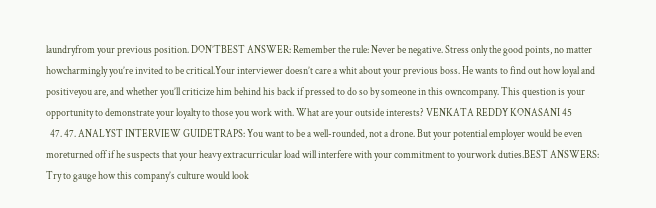laundryfrom your previous position. DON’TBEST ANSWER: Remember the rule: Never be negative. Stress only the good points, no matter howcharmingly you’re invited to be critical.Your interviewer doesn’t care a whit about your previous boss. He wants to find out how loyal and positiveyou are, and whether you’ll criticize him behind his back if pressed to do so by someone in this owncompany. This question is your opportunity to demonstrate your loyalty to those you work with. What are your outside interests? VENKATA REDDY KONASANI 45
  47. 47. ANALYST INTERVIEW GUIDETRAPS: You want to be a well-rounded, not a drone. But your potential employer would be even moreturned off if he suspects that your heavy extracurricular load will interfere with your commitment to yourwork duties.BEST ANSWERS: Try to gauge how this company’s culture would look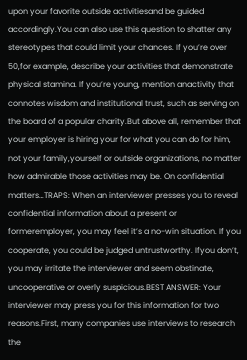upon your favorite outside activitiesand be guided accordingly.You can also use this question to shatter any stereotypes that could limit your chances. If you’re over 50,for example, describe your activities that demonstrate physical stamina. If you’re young, mention anactivity that connotes wisdom and institutional trust, such as serving on the board of a popular charity.But above all, remember that your employer is hiring your for what you can do for him, not your family,yourself or outside organizations, no matter how admirable those activities may be. On confidential matters…TRAPS: When an interviewer presses you to reveal confidential information about a present or formeremployer, you may feel it’s a no-win situation. If you cooperate, you could be judged untrustworthy. Ifyou don’t, you may irritate the interviewer and seem obstinate, uncooperative or overly suspicious.BEST ANSWER: Your interviewer may press you for this information for two reasons.First, many companies use interviews to research the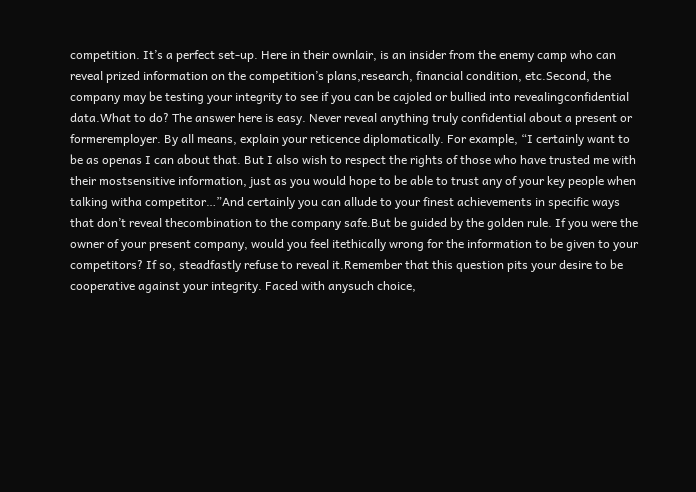competition. It’s a perfect set-up. Here in their ownlair, is an insider from the enemy camp who can reveal prized information on the competition’s plans,research, financial condition, etc.Second, the company may be testing your integrity to see if you can be cajoled or bullied into revealingconfidential data.What to do? The answer here is easy. Never reveal anything truly confidential about a present or formeremployer. By all means, explain your reticence diplomatically. For example, “I certainly want to be as openas I can about that. But I also wish to respect the rights of those who have trusted me with their mostsensitive information, just as you would hope to be able to trust any of your key people when talking witha competitor…”And certainly you can allude to your finest achievements in specific ways that don’t reveal thecombination to the company safe.But be guided by the golden rule. If you were the owner of your present company, would you feel itethically wrong for the information to be given to your competitors? If so, steadfastly refuse to reveal it.Remember that this question pits your desire to be cooperative against your integrity. Faced with anysuch choice,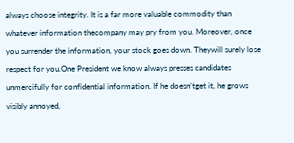always choose integrity. It is a far more valuable commodity than whatever information thecompany may pry from you. Moreover, once you surrender the information, your stock goes down. Theywill surely lose respect for you.One President we know always presses candidates unmercifully for confidential information. If he doesn’tget it, he grows visibly annoyed,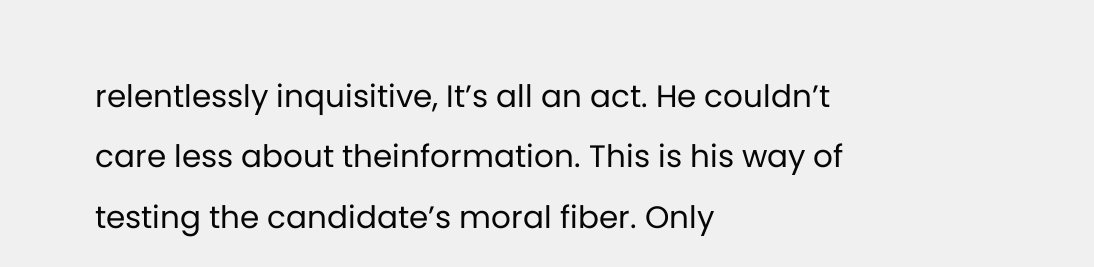relentlessly inquisitive, It’s all an act. He couldn’t care less about theinformation. This is his way of testing the candidate’s moral fiber. Only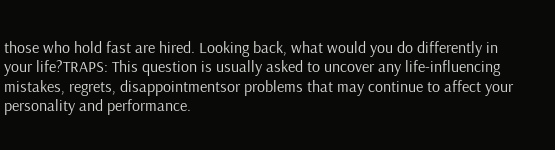those who hold fast are hired. Looking back, what would you do differently in your life?TRAPS: This question is usually asked to uncover any life-influencing mistakes, regrets, disappointmentsor problems that may continue to affect your personality and performance.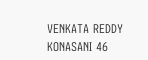VENKATA REDDY KONASANI 46